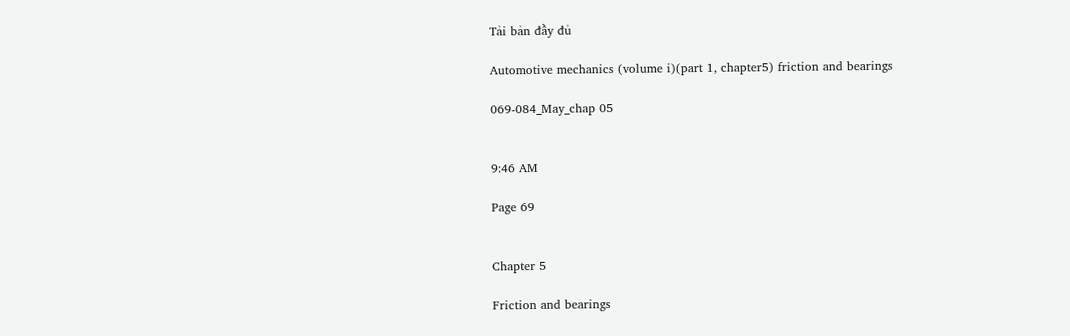Tải bản đầy đủ

Automotive mechanics (volume i)(part 1, chapter5) friction and bearings

069-084_May_chap 05


9:46 AM

Page 69


Chapter 5

Friction and bearings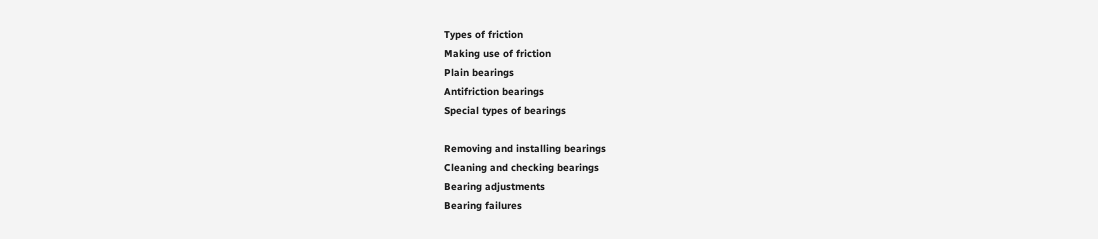Types of friction
Making use of friction
Plain bearings
Antifriction bearings
Special types of bearings

Removing and installing bearings
Cleaning and checking bearings
Bearing adjustments
Bearing failures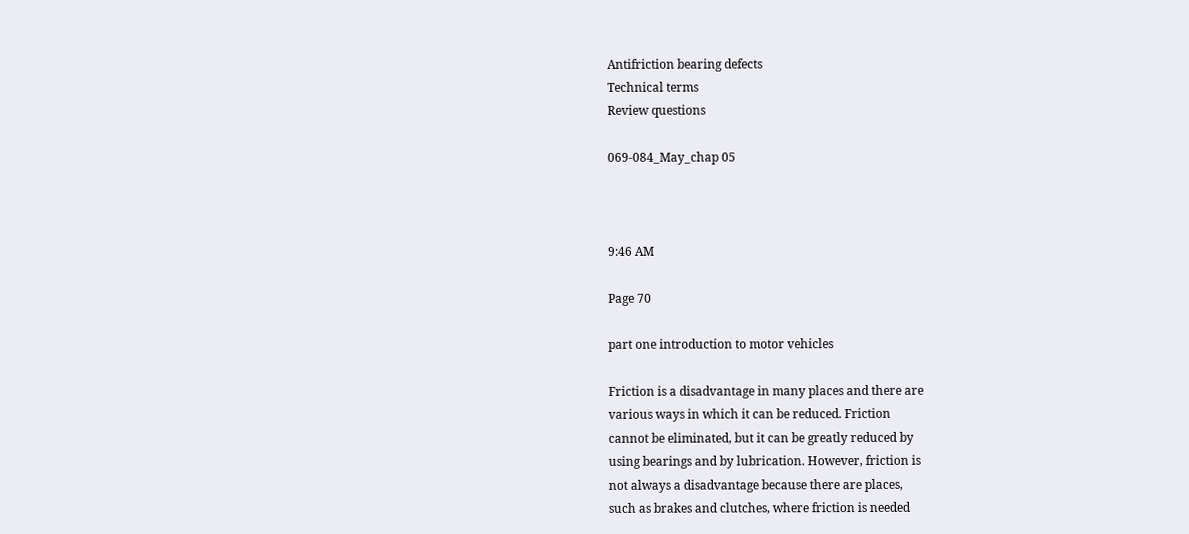Antifriction bearing defects
Technical terms
Review questions

069-084_May_chap 05



9:46 AM

Page 70

part one introduction to motor vehicles

Friction is a disadvantage in many places and there are
various ways in which it can be reduced. Friction
cannot be eliminated, but it can be greatly reduced by
using bearings and by lubrication. However, friction is
not always a disadvantage because there are places,
such as brakes and clutches, where friction is needed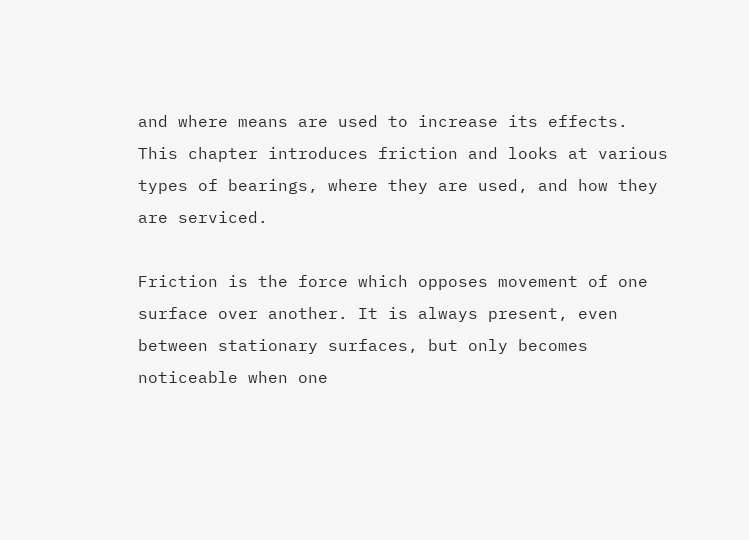and where means are used to increase its effects.
This chapter introduces friction and looks at various
types of bearings, where they are used, and how they
are serviced.

Friction is the force which opposes movement of one
surface over another. It is always present, even
between stationary surfaces, but only becomes
noticeable when one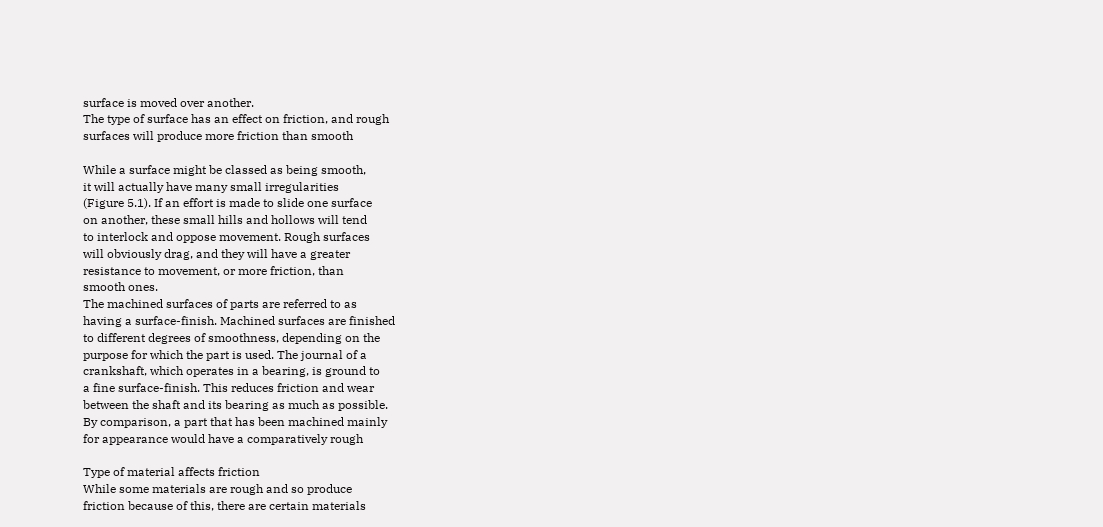surface is moved over another.
The type of surface has an effect on friction, and rough
surfaces will produce more friction than smooth

While a surface might be classed as being smooth,
it will actually have many small irregularities
(Figure 5.1). If an effort is made to slide one surface
on another, these small hills and hollows will tend
to interlock and oppose movement. Rough surfaces
will obviously drag, and they will have a greater
resistance to movement, or more friction, than
smooth ones.
The machined surfaces of parts are referred to as
having a surface-finish. Machined surfaces are finished
to different degrees of smoothness, depending on the
purpose for which the part is used. The journal of a
crankshaft, which operates in a bearing, is ground to
a fine surface-finish. This reduces friction and wear
between the shaft and its bearing as much as possible.
By comparison, a part that has been machined mainly
for appearance would have a comparatively rough

Type of material affects friction
While some materials are rough and so produce
friction because of this, there are certain materials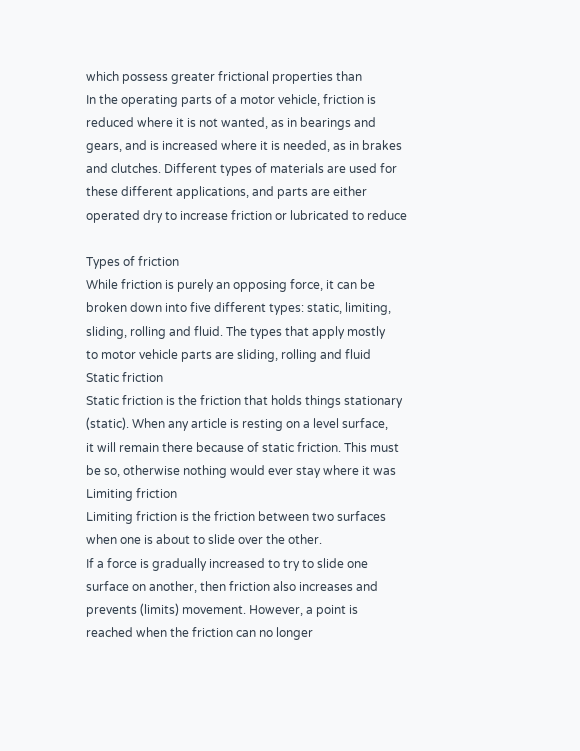which possess greater frictional properties than
In the operating parts of a motor vehicle, friction is
reduced where it is not wanted, as in bearings and
gears, and is increased where it is needed, as in brakes
and clutches. Different types of materials are used for
these different applications, and parts are either
operated dry to increase friction or lubricated to reduce

Types of friction
While friction is purely an opposing force, it can be
broken down into five different types: static, limiting,
sliding, rolling and fluid. The types that apply mostly
to motor vehicle parts are sliding, rolling and fluid
Static friction
Static friction is the friction that holds things stationary
(static). When any article is resting on a level surface,
it will remain there because of static friction. This must
be so, otherwise nothing would ever stay where it was
Limiting friction
Limiting friction is the friction between two surfaces
when one is about to slide over the other.
If a force is gradually increased to try to slide one
surface on another, then friction also increases and
prevents (limits) movement. However, a point is
reached when the friction can no longer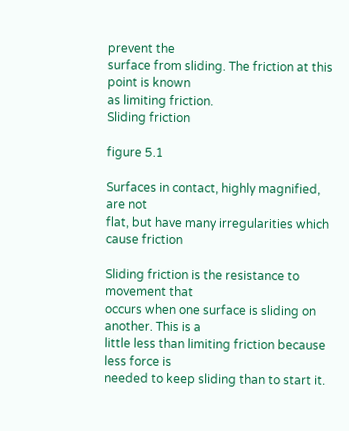prevent the
surface from sliding. The friction at this point is known
as limiting friction.
Sliding friction

figure 5.1

Surfaces in contact, highly magnified, are not
flat, but have many irregularities which
cause friction

Sliding friction is the resistance to movement that
occurs when one surface is sliding on another. This is a
little less than limiting friction because less force is
needed to keep sliding than to start it.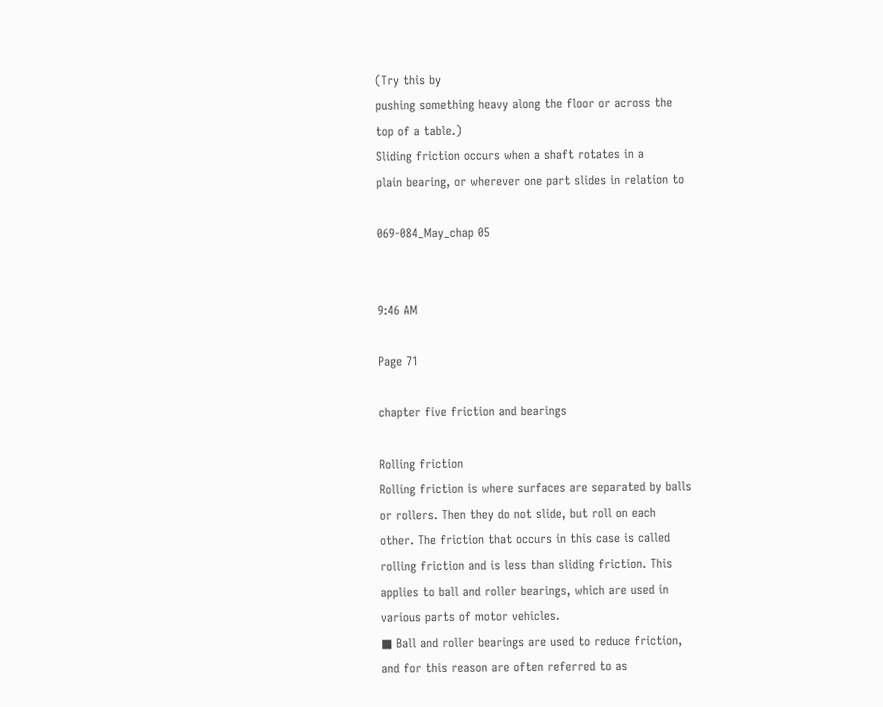(Try this by
pushing something heavy along the floor or across the
top of a table.)
Sliding friction occurs when a shaft rotates in a
plain bearing, or wherever one part slides in relation to

069-084_May_chap 05


9:46 AM

Page 71

chapter five friction and bearings

Rolling friction
Rolling friction is where surfaces are separated by balls
or rollers. Then they do not slide, but roll on each
other. The friction that occurs in this case is called
rolling friction and is less than sliding friction. This
applies to ball and roller bearings, which are used in
various parts of motor vehicles.
■ Ball and roller bearings are used to reduce friction,
and for this reason are often referred to as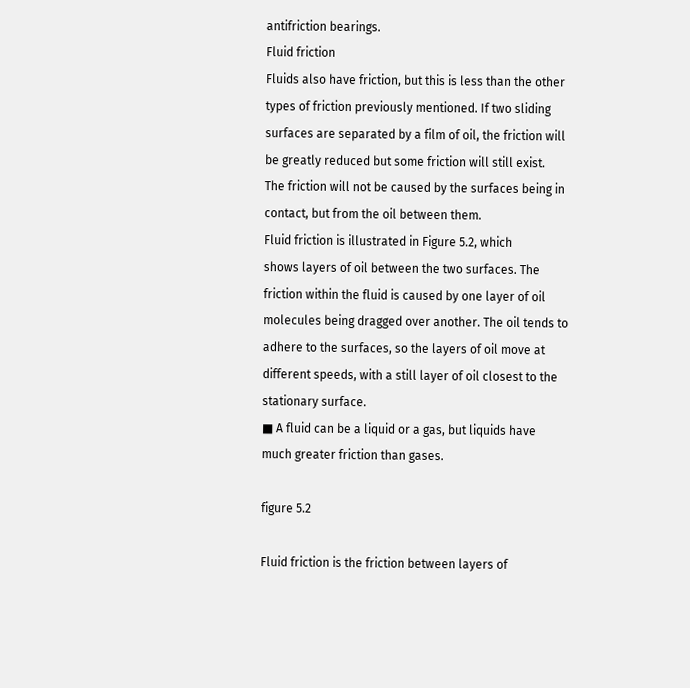antifriction bearings.
Fluid friction
Fluids also have friction, but this is less than the other
types of friction previously mentioned. If two sliding
surfaces are separated by a film of oil, the friction will
be greatly reduced but some friction will still exist.
The friction will not be caused by the surfaces being in
contact, but from the oil between them.
Fluid friction is illustrated in Figure 5.2, which
shows layers of oil between the two surfaces. The
friction within the fluid is caused by one layer of oil
molecules being dragged over another. The oil tends to
adhere to the surfaces, so the layers of oil move at
different speeds, with a still layer of oil closest to the
stationary surface.
■ A fluid can be a liquid or a gas, but liquids have
much greater friction than gases.

figure 5.2

Fluid friction is the friction between layers of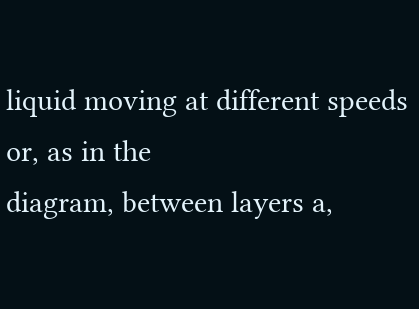liquid moving at different speeds or, as in the
diagram, between layers a,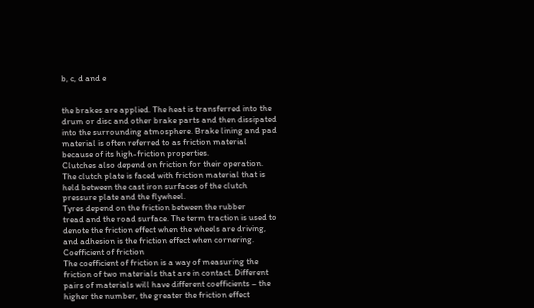b, c, d and e


the brakes are applied. The heat is transferred into the
drum or disc and other brake parts and then dissipated
into the surrounding atmosphere. Brake lining and pad
material is often referred to as friction material
because of its high-friction properties.
Clutches also depend on friction for their operation.
The clutch plate is faced with friction material that is
held between the cast iron surfaces of the clutch
pressure plate and the flywheel.
Tyres depend on the friction between the rubber
tread and the road surface. The term traction is used to
denote the friction effect when the wheels are driving,
and adhesion is the friction effect when cornering.
Coefficient of friction
The coefficient of friction is a way of measuring the
friction of two materials that are in contact. Different
pairs of materials will have different coefficients – the
higher the number, the greater the friction effect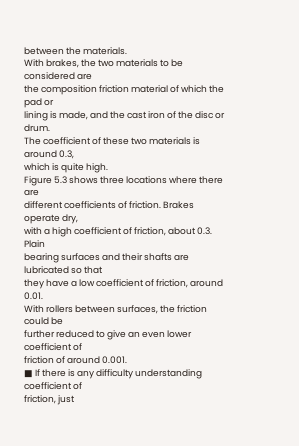between the materials.
With brakes, the two materials to be considered are
the composition friction material of which the pad or
lining is made, and the cast iron of the disc or drum.
The coefficient of these two materials is around 0.3,
which is quite high.
Figure 5.3 shows three locations where there are
different coefficients of friction. Brakes operate dry,
with a high coefficient of friction, about 0.3. Plain
bearing surfaces and their shafts are lubricated so that
they have a low coefficient of friction, around 0.01.
With rollers between surfaces, the friction could be
further reduced to give an even lower coefficient of
friction of around 0.001.
■ If there is any difficulty understanding coefficient of
friction, just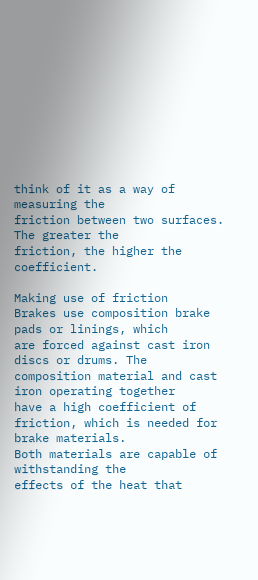think of it as a way of measuring the
friction between two surfaces. The greater the
friction, the higher the coefficient.

Making use of friction
Brakes use composition brake pads or linings, which
are forced against cast iron discs or drums. The
composition material and cast iron operating together
have a high coefficient of friction, which is needed for
brake materials.
Both materials are capable of withstanding the
effects of the heat that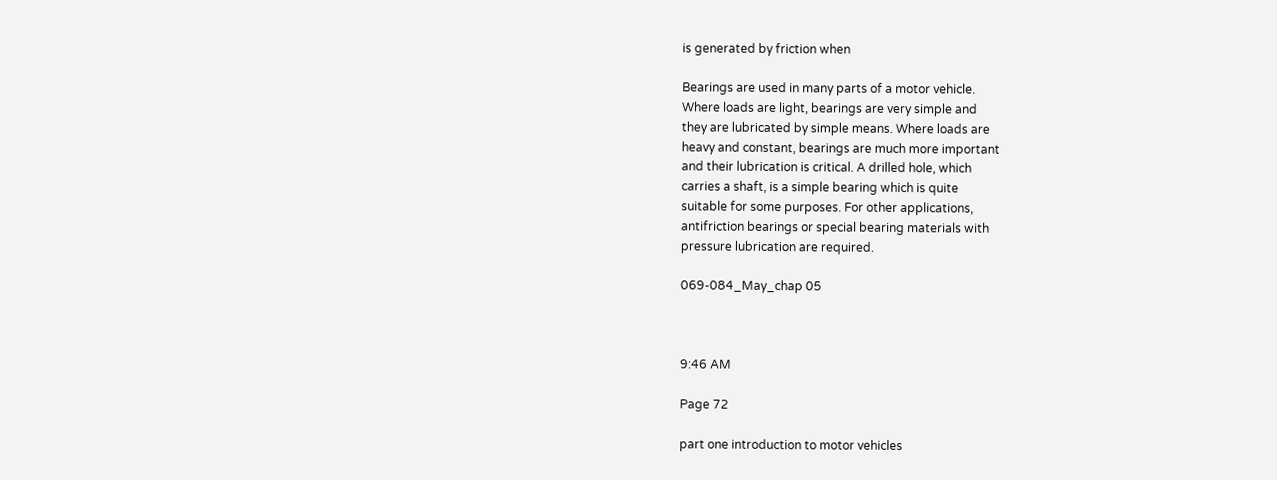is generated by friction when

Bearings are used in many parts of a motor vehicle.
Where loads are light, bearings are very simple and
they are lubricated by simple means. Where loads are
heavy and constant, bearings are much more important
and their lubrication is critical. A drilled hole, which
carries a shaft, is a simple bearing which is quite
suitable for some purposes. For other applications,
antifriction bearings or special bearing materials with
pressure lubrication are required.

069-084_May_chap 05



9:46 AM

Page 72

part one introduction to motor vehicles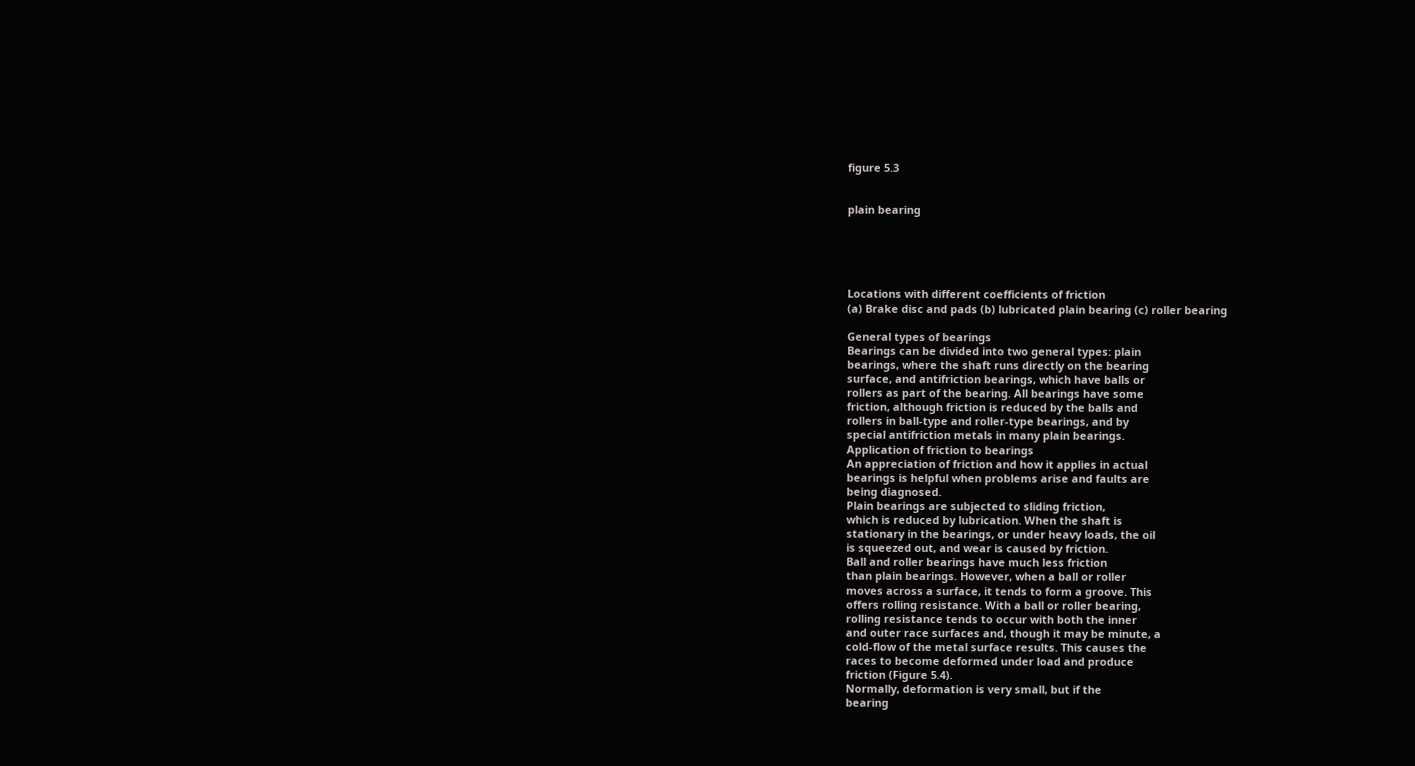figure 5.3


plain bearing





Locations with different coefficients of friction
(a) Brake disc and pads (b) lubricated plain bearing (c) roller bearing

General types of bearings
Bearings can be divided into two general types: plain
bearings, where the shaft runs directly on the bearing
surface, and antifriction bearings, which have balls or
rollers as part of the bearing. All bearings have some
friction, although friction is reduced by the balls and
rollers in ball-type and roller-type bearings, and by
special antifriction metals in many plain bearings.
Application of friction to bearings
An appreciation of friction and how it applies in actual
bearings is helpful when problems arise and faults are
being diagnosed.
Plain bearings are subjected to sliding friction,
which is reduced by lubrication. When the shaft is
stationary in the bearings, or under heavy loads, the oil
is squeezed out, and wear is caused by friction.
Ball and roller bearings have much less friction
than plain bearings. However, when a ball or roller
moves across a surface, it tends to form a groove. This
offers rolling resistance. With a ball or roller bearing,
rolling resistance tends to occur with both the inner
and outer race surfaces and, though it may be minute, a
cold-flow of the metal surface results. This causes the
races to become deformed under load and produce
friction (Figure 5.4).
Normally, deformation is very small, but if the
bearing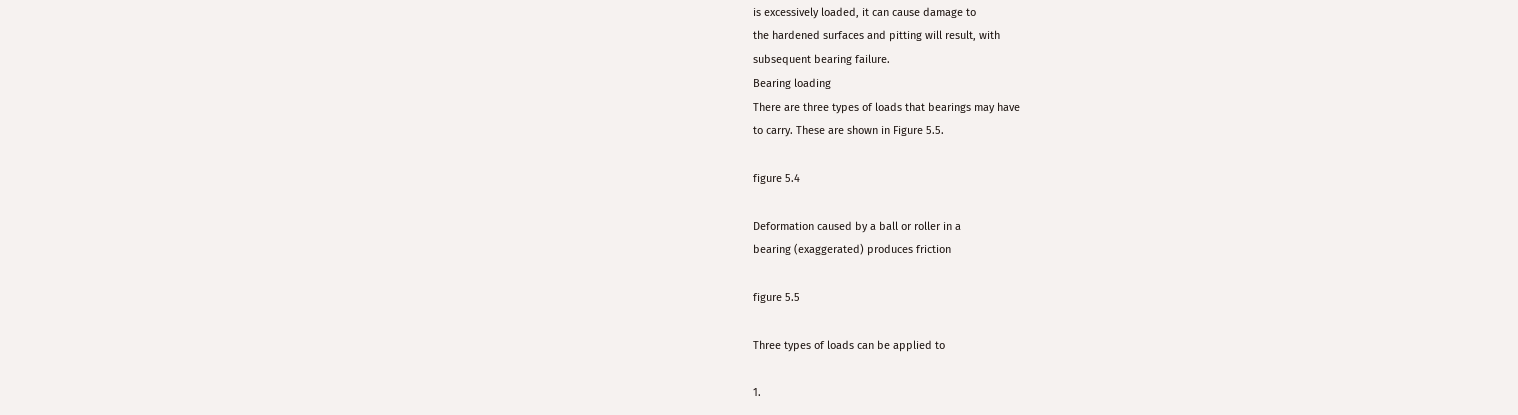is excessively loaded, it can cause damage to
the hardened surfaces and pitting will result, with
subsequent bearing failure.
Bearing loading
There are three types of loads that bearings may have
to carry. These are shown in Figure 5.5.

figure 5.4

Deformation caused by a ball or roller in a
bearing (exaggerated) produces friction

figure 5.5

Three types of loads can be applied to

1.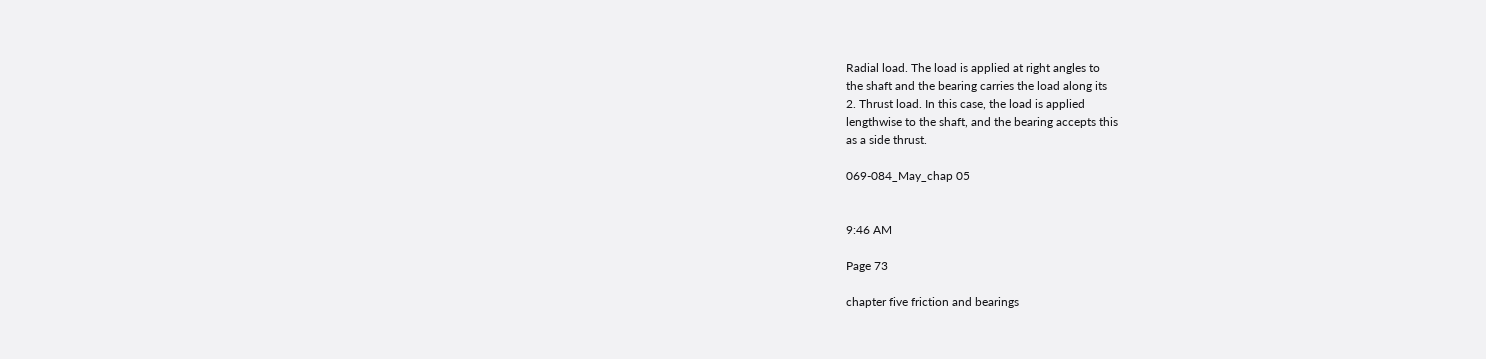Radial load. The load is applied at right angles to
the shaft and the bearing carries the load along its
2. Thrust load. In this case, the load is applied
lengthwise to the shaft, and the bearing accepts this
as a side thrust.

069-084_May_chap 05


9:46 AM

Page 73

chapter five friction and bearings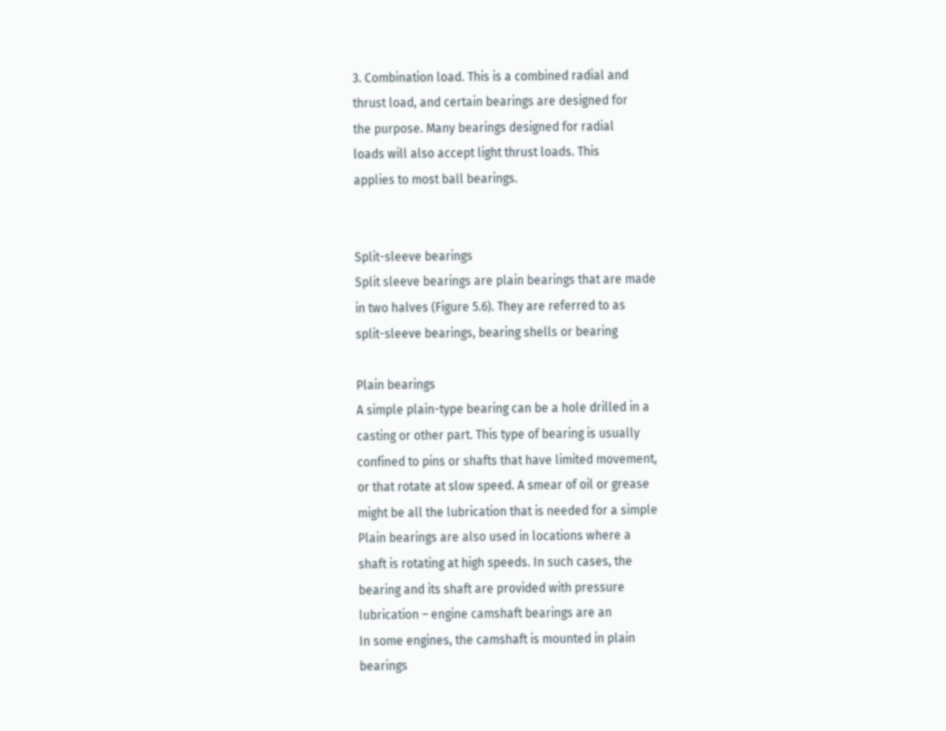3. Combination load. This is a combined radial and
thrust load, and certain bearings are designed for
the purpose. Many bearings designed for radial
loads will also accept light thrust loads. This
applies to most ball bearings.


Split-sleeve bearings
Split sleeve bearings are plain bearings that are made
in two halves (Figure 5.6). They are referred to as
split-sleeve bearings, bearing shells or bearing

Plain bearings
A simple plain-type bearing can be a hole drilled in a
casting or other part. This type of bearing is usually
confined to pins or shafts that have limited movement,
or that rotate at slow speed. A smear of oil or grease
might be all the lubrication that is needed for a simple
Plain bearings are also used in locations where a
shaft is rotating at high speeds. In such cases, the
bearing and its shaft are provided with pressure
lubrication – engine camshaft bearings are an
In some engines, the camshaft is mounted in plain
bearings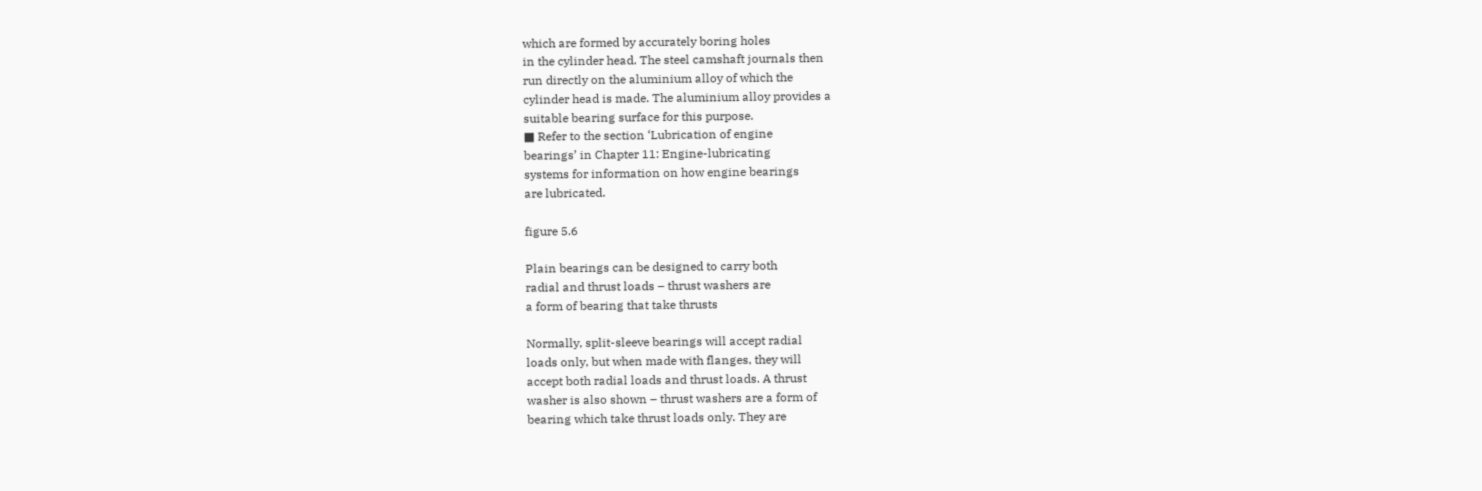which are formed by accurately boring holes
in the cylinder head. The steel camshaft journals then
run directly on the aluminium alloy of which the
cylinder head is made. The aluminium alloy provides a
suitable bearing surface for this purpose.
■ Refer to the section ‘Lubrication of engine
bearings’ in Chapter 11: Engine-lubricating
systems for information on how engine bearings
are lubricated.

figure 5.6

Plain bearings can be designed to carry both
radial and thrust loads – thrust washers are
a form of bearing that take thrusts

Normally, split-sleeve bearings will accept radial
loads only, but when made with flanges, they will
accept both radial loads and thrust loads. A thrust
washer is also shown – thrust washers are a form of
bearing which take thrust loads only. They are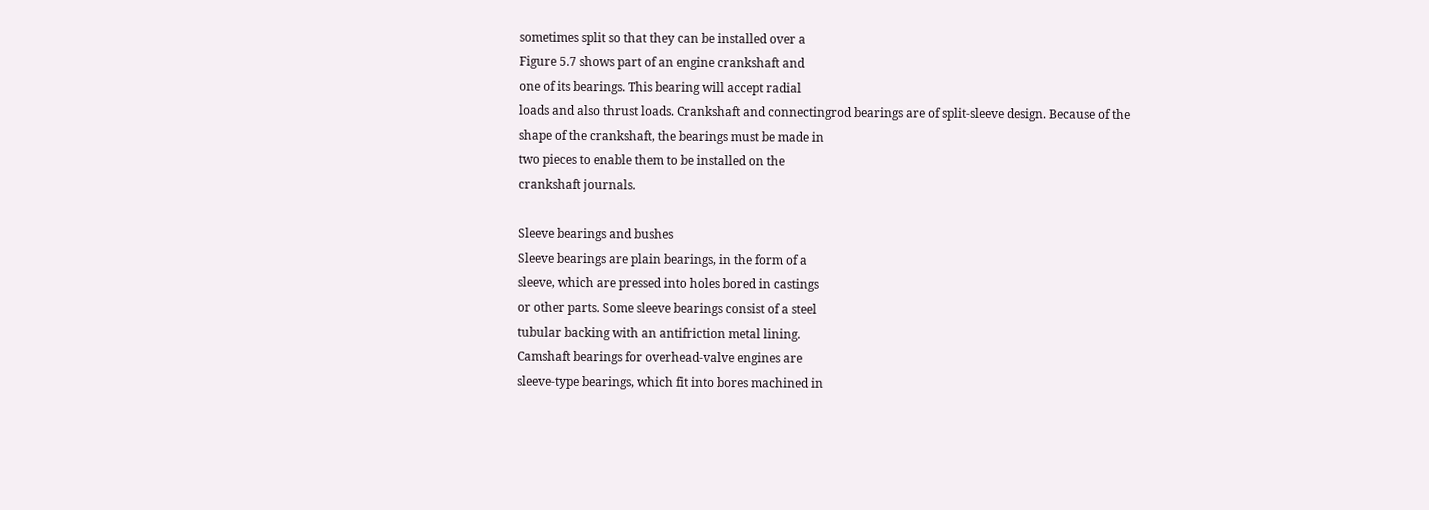sometimes split so that they can be installed over a
Figure 5.7 shows part of an engine crankshaft and
one of its bearings. This bearing will accept radial
loads and also thrust loads. Crankshaft and connectingrod bearings are of split-sleeve design. Because of the
shape of the crankshaft, the bearings must be made in
two pieces to enable them to be installed on the
crankshaft journals.

Sleeve bearings and bushes
Sleeve bearings are plain bearings, in the form of a
sleeve, which are pressed into holes bored in castings
or other parts. Some sleeve bearings consist of a steel
tubular backing with an antifriction metal lining.
Camshaft bearings for overhead-valve engines are
sleeve-type bearings, which fit into bores machined in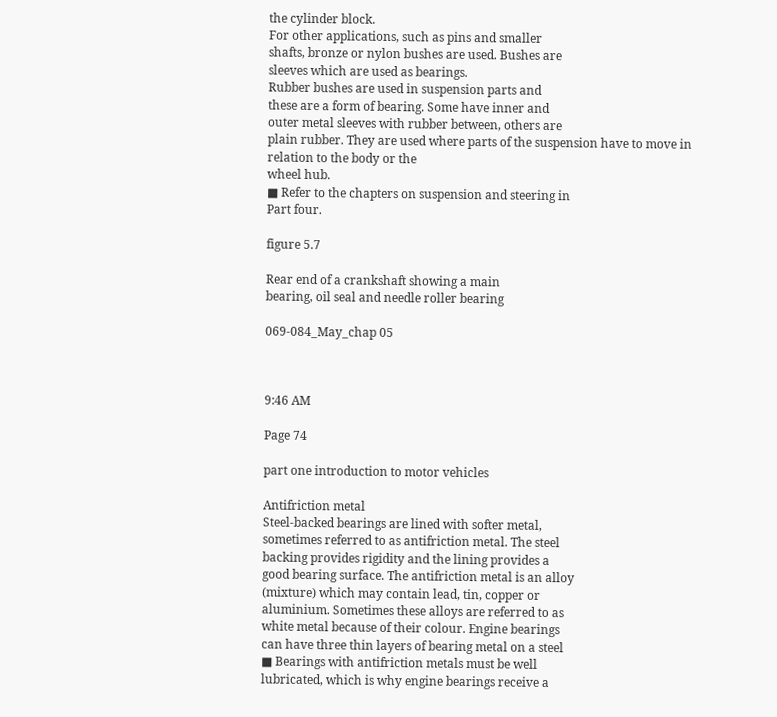the cylinder block.
For other applications, such as pins and smaller
shafts, bronze or nylon bushes are used. Bushes are
sleeves which are used as bearings.
Rubber bushes are used in suspension parts and
these are a form of bearing. Some have inner and
outer metal sleeves with rubber between, others are
plain rubber. They are used where parts of the suspension have to move in relation to the body or the
wheel hub.
■ Refer to the chapters on suspension and steering in
Part four.

figure 5.7

Rear end of a crankshaft showing a main
bearing, oil seal and needle roller bearing

069-084_May_chap 05



9:46 AM

Page 74

part one introduction to motor vehicles

Antifriction metal
Steel-backed bearings are lined with softer metal,
sometimes referred to as antifriction metal. The steel
backing provides rigidity and the lining provides a
good bearing surface. The antifriction metal is an alloy
(mixture) which may contain lead, tin, copper or
aluminium. Sometimes these alloys are referred to as
white metal because of their colour. Engine bearings
can have three thin layers of bearing metal on a steel
■ Bearings with antifriction metals must be well
lubricated, which is why engine bearings receive a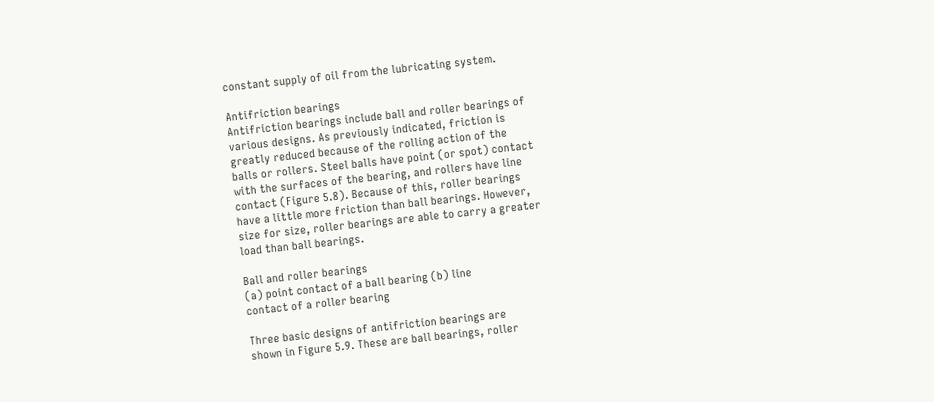constant supply of oil from the lubricating system.

Antifriction bearings
Antifriction bearings include ball and roller bearings of
various designs. As previously indicated, friction is
greatly reduced because of the rolling action of the
balls or rollers. Steel balls have point (or spot) contact
with the surfaces of the bearing, and rollers have line
contact (Figure 5.8). Because of this, roller bearings
have a little more friction than ball bearings. However,
size for size, roller bearings are able to carry a greater
load than ball bearings.

Ball and roller bearings
(a) point contact of a ball bearing (b) line
contact of a roller bearing

Three basic designs of antifriction bearings are
shown in Figure 5.9. These are ball bearings, roller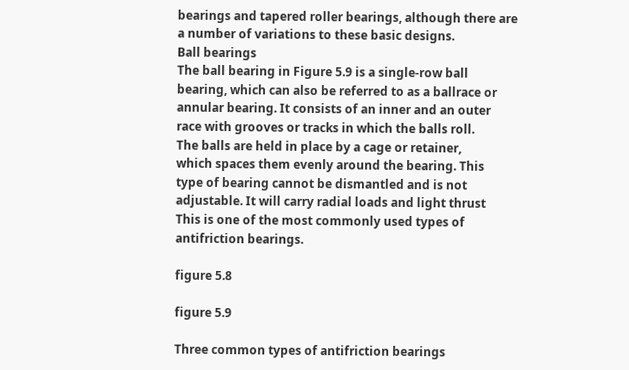bearings and tapered roller bearings, although there are
a number of variations to these basic designs.
Ball bearings
The ball bearing in Figure 5.9 is a single-row ball
bearing, which can also be referred to as a ballrace or
annular bearing. It consists of an inner and an outer
race with grooves or tracks in which the balls roll.
The balls are held in place by a cage or retainer,
which spaces them evenly around the bearing. This
type of bearing cannot be dismantled and is not
adjustable. It will carry radial loads and light thrust
This is one of the most commonly used types of
antifriction bearings.

figure 5.8

figure 5.9

Three common types of antifriction bearings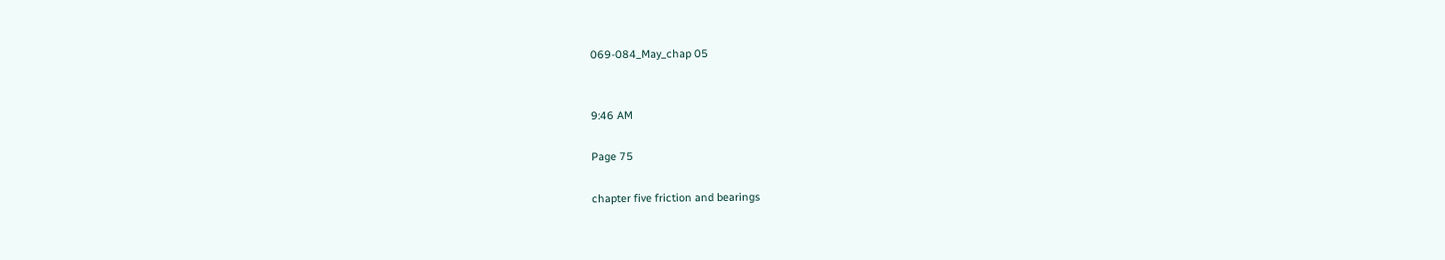069-084_May_chap 05


9:46 AM

Page 75

chapter five friction and bearings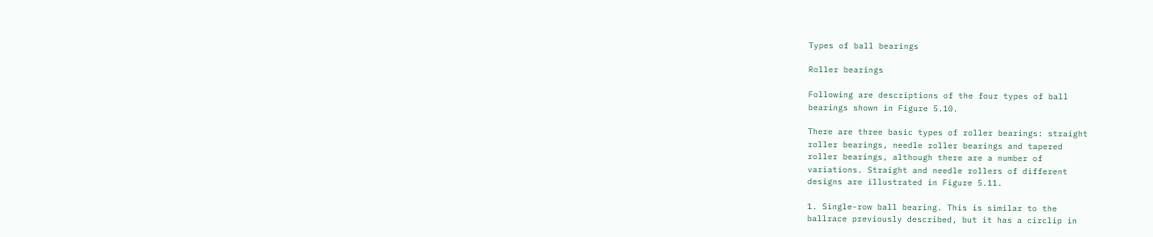Types of ball bearings

Roller bearings

Following are descriptions of the four types of ball
bearings shown in Figure 5.10.

There are three basic types of roller bearings: straight
roller bearings, needle roller bearings and tapered
roller bearings, although there are a number of
variations. Straight and needle rollers of different
designs are illustrated in Figure 5.11.

1. Single-row ball bearing. This is similar to the
ballrace previously described, but it has a circlip in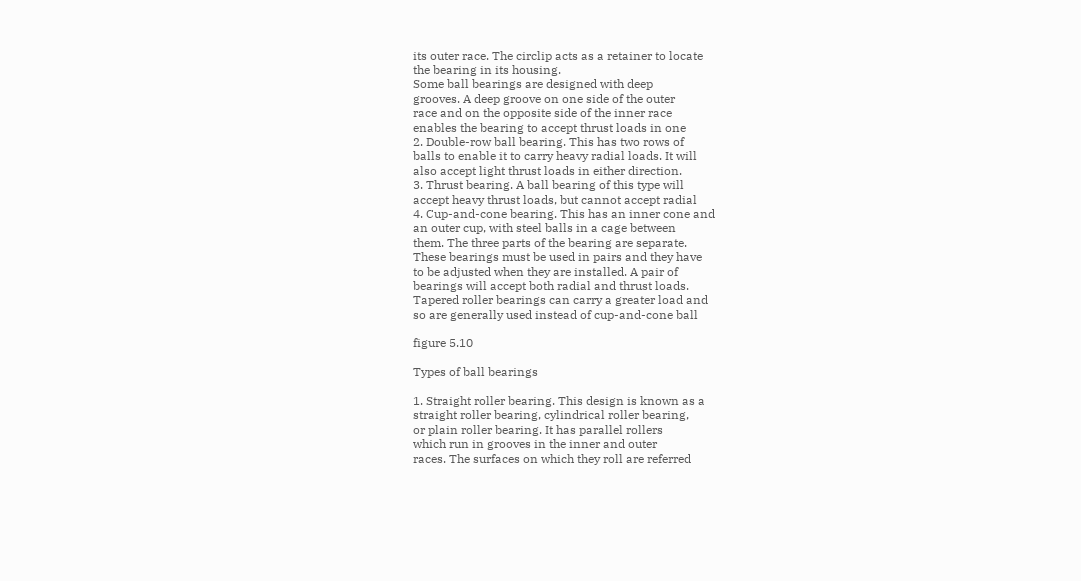its outer race. The circlip acts as a retainer to locate
the bearing in its housing.
Some ball bearings are designed with deep
grooves. A deep groove on one side of the outer
race and on the opposite side of the inner race
enables the bearing to accept thrust loads in one
2. Double-row ball bearing. This has two rows of
balls to enable it to carry heavy radial loads. It will
also accept light thrust loads in either direction.
3. Thrust bearing. A ball bearing of this type will
accept heavy thrust loads, but cannot accept radial
4. Cup-and-cone bearing. This has an inner cone and
an outer cup, with steel balls in a cage between
them. The three parts of the bearing are separate.
These bearings must be used in pairs and they have
to be adjusted when they are installed. A pair of
bearings will accept both radial and thrust loads.
Tapered roller bearings can carry a greater load and
so are generally used instead of cup-and-cone ball

figure 5.10

Types of ball bearings

1. Straight roller bearing. This design is known as a
straight roller bearing, cylindrical roller bearing,
or plain roller bearing. It has parallel rollers
which run in grooves in the inner and outer
races. The surfaces on which they roll are referred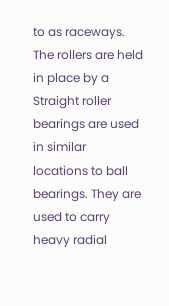to as raceways. The rollers are held in place by a
Straight roller bearings are used in similar
locations to ball bearings. They are used to carry
heavy radial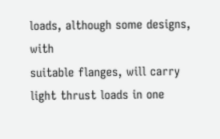loads, although some designs, with
suitable flanges, will carry light thrust loads in one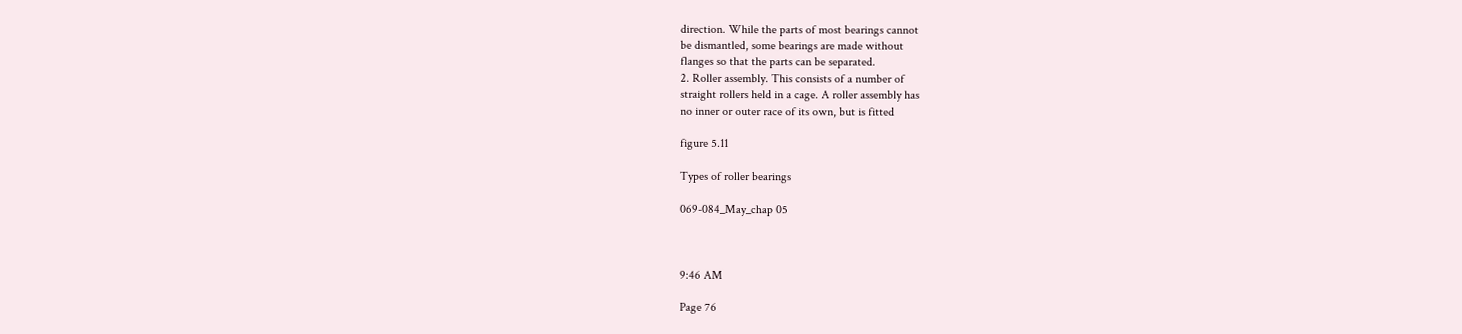direction. While the parts of most bearings cannot
be dismantled, some bearings are made without
flanges so that the parts can be separated.
2. Roller assembly. This consists of a number of
straight rollers held in a cage. A roller assembly has
no inner or outer race of its own, but is fitted

figure 5.11

Types of roller bearings

069-084_May_chap 05



9:46 AM

Page 76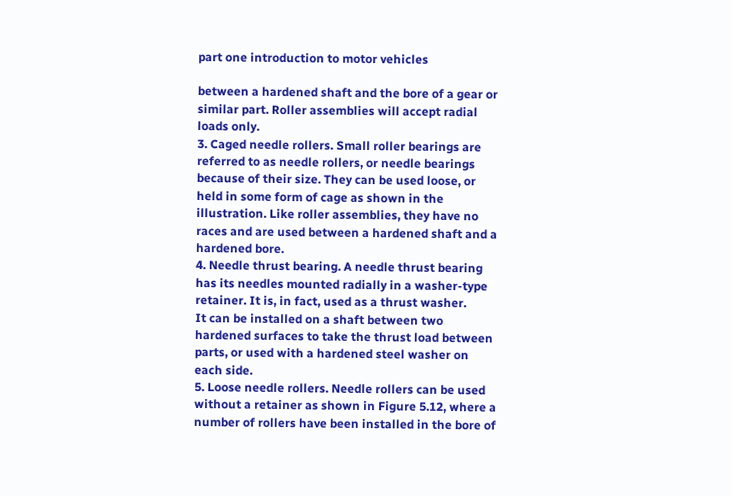part one introduction to motor vehicles

between a hardened shaft and the bore of a gear or
similar part. Roller assemblies will accept radial
loads only.
3. Caged needle rollers. Small roller bearings are
referred to as needle rollers, or needle bearings
because of their size. They can be used loose, or
held in some form of cage as shown in the
illustration. Like roller assemblies, they have no
races and are used between a hardened shaft and a
hardened bore.
4. Needle thrust bearing. A needle thrust bearing
has its needles mounted radially in a washer-type
retainer. It is, in fact, used as a thrust washer.
It can be installed on a shaft between two
hardened surfaces to take the thrust load between
parts, or used with a hardened steel washer on
each side.
5. Loose needle rollers. Needle rollers can be used
without a retainer as shown in Figure 5.12, where a
number of rollers have been installed in the bore of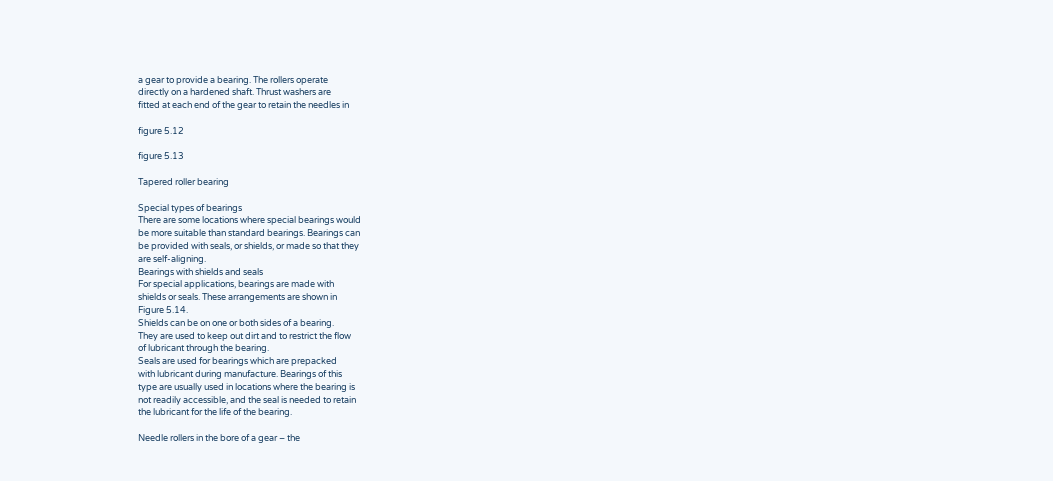a gear to provide a bearing. The rollers operate
directly on a hardened shaft. Thrust washers are
fitted at each end of the gear to retain the needles in

figure 5.12

figure 5.13

Tapered roller bearing

Special types of bearings
There are some locations where special bearings would
be more suitable than standard bearings. Bearings can
be provided with seals, or shields, or made so that they
are self-aligning.
Bearings with shields and seals
For special applications, bearings are made with
shields or seals. These arrangements are shown in
Figure 5.14.
Shields can be on one or both sides of a bearing.
They are used to keep out dirt and to restrict the flow
of lubricant through the bearing.
Seals are used for bearings which are prepacked
with lubricant during manufacture. Bearings of this
type are usually used in locations where the bearing is
not readily accessible, and the seal is needed to retain
the lubricant for the life of the bearing.

Needle rollers in the bore of a gear – the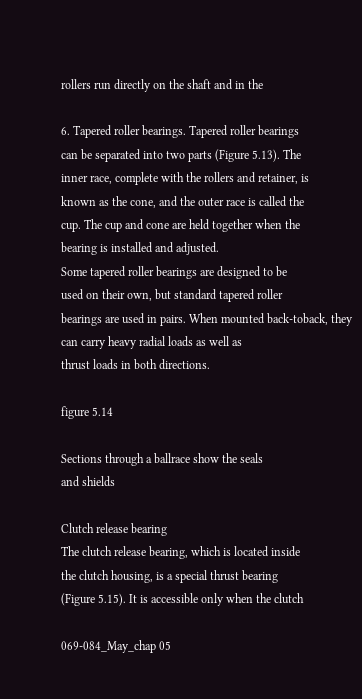rollers run directly on the shaft and in the

6. Tapered roller bearings. Tapered roller bearings
can be separated into two parts (Figure 5.13). The
inner race, complete with the rollers and retainer, is
known as the cone, and the outer race is called the
cup. The cup and cone are held together when the
bearing is installed and adjusted.
Some tapered roller bearings are designed to be
used on their own, but standard tapered roller
bearings are used in pairs. When mounted back-toback, they can carry heavy radial loads as well as
thrust loads in both directions.

figure 5.14

Sections through a ballrace show the seals
and shields

Clutch release bearing
The clutch release bearing, which is located inside
the clutch housing, is a special thrust bearing
(Figure 5.15). It is accessible only when the clutch

069-084_May_chap 05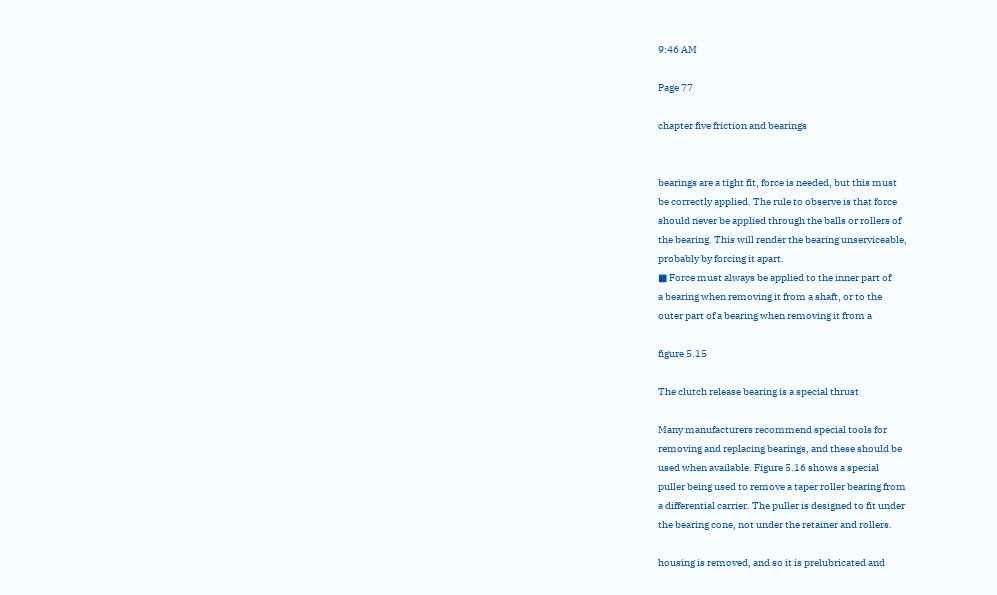9:46 AM

Page 77

chapter five friction and bearings


bearings are a tight fit, force is needed, but this must
be correctly applied. The rule to observe is that force
should never be applied through the balls or rollers of
the bearing. This will render the bearing unserviceable,
probably by forcing it apart.
■ Force must always be applied to the inner part of
a bearing when removing it from a shaft, or to the
outer part of a bearing when removing it from a

figure 5.15

The clutch release bearing is a special thrust

Many manufacturers recommend special tools for
removing and replacing bearings, and these should be
used when available. Figure 5.16 shows a special
puller being used to remove a taper roller bearing from
a differential carrier. The puller is designed to fit under
the bearing cone, not under the retainer and rollers.

housing is removed, and so it is prelubricated and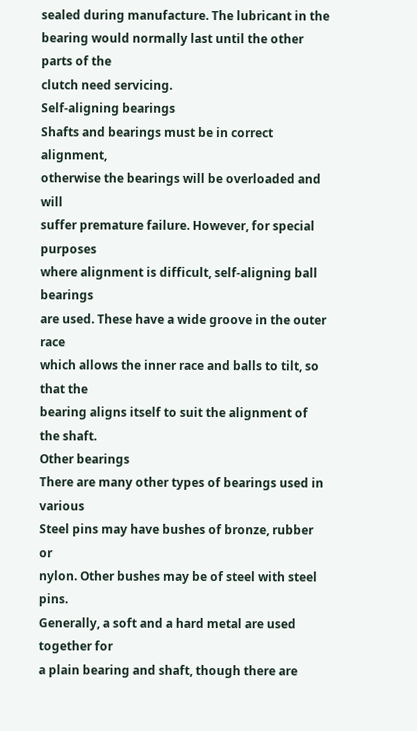sealed during manufacture. The lubricant in the bearing would normally last until the other parts of the
clutch need servicing.
Self-aligning bearings
Shafts and bearings must be in correct alignment,
otherwise the bearings will be overloaded and will
suffer premature failure. However, for special purposes
where alignment is difficult, self-aligning ball bearings
are used. These have a wide groove in the outer race
which allows the inner race and balls to tilt, so that the
bearing aligns itself to suit the alignment of the shaft.
Other bearings
There are many other types of bearings used in various
Steel pins may have bushes of bronze, rubber or
nylon. Other bushes may be of steel with steel pins.
Generally, a soft and a hard metal are used together for
a plain bearing and shaft, though there are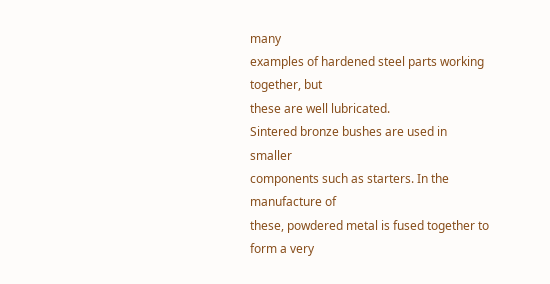many
examples of hardened steel parts working together, but
these are well lubricated.
Sintered bronze bushes are used in smaller
components such as starters. In the manufacture of
these, powdered metal is fused together to form a very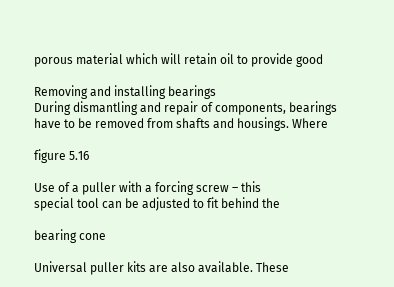porous material which will retain oil to provide good

Removing and installing bearings
During dismantling and repair of components, bearings
have to be removed from shafts and housings. Where

figure 5.16

Use of a puller with a forcing screw – this
special tool can be adjusted to fit behind the

bearing cone

Universal puller kits are also available. These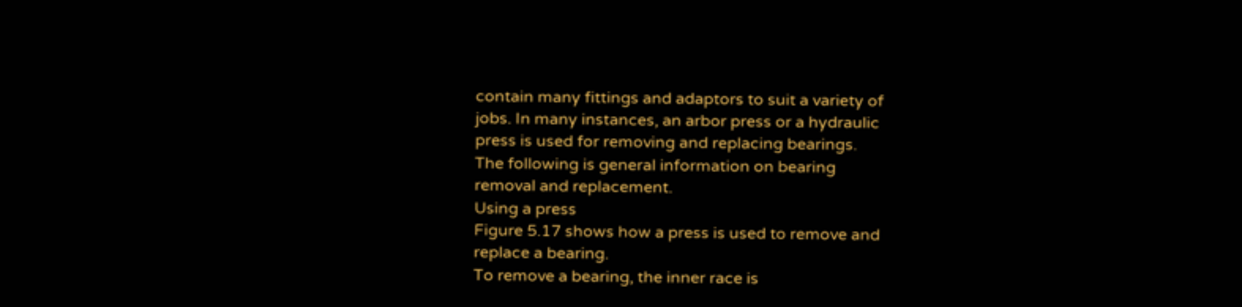contain many fittings and adaptors to suit a variety of
jobs. In many instances, an arbor press or a hydraulic
press is used for removing and replacing bearings.
The following is general information on bearing
removal and replacement.
Using a press
Figure 5.17 shows how a press is used to remove and
replace a bearing.
To remove a bearing, the inner race is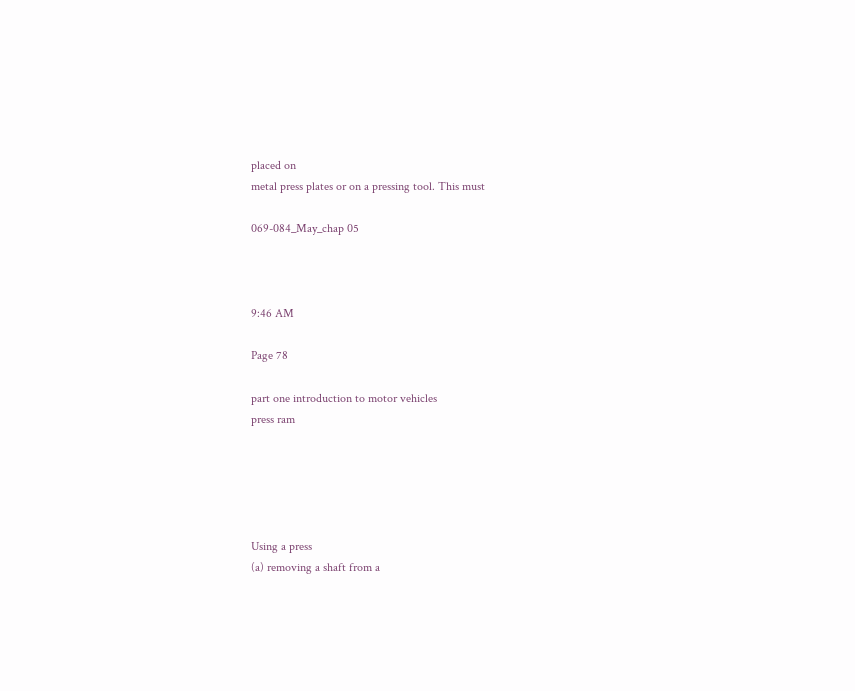placed on
metal press plates or on a pressing tool. This must

069-084_May_chap 05



9:46 AM

Page 78

part one introduction to motor vehicles
press ram





Using a press
(a) removing a shaft from a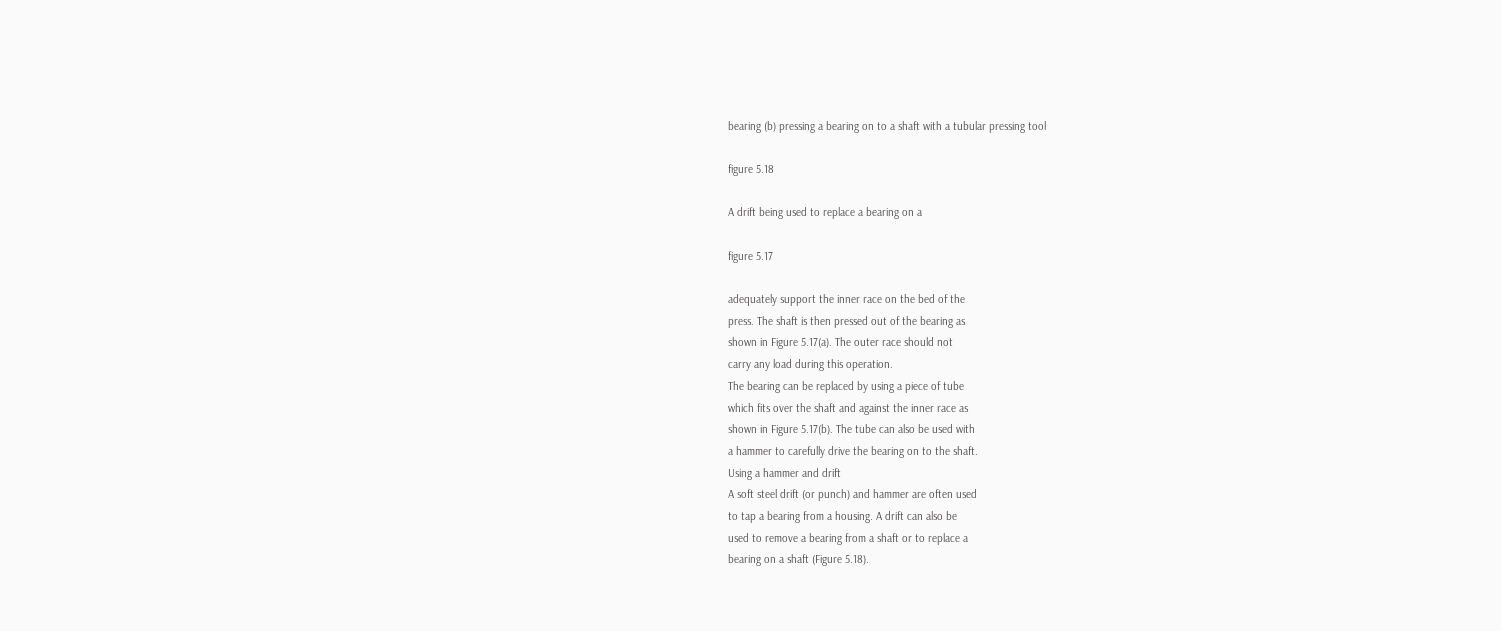bearing (b) pressing a bearing on to a shaft with a tubular pressing tool

figure 5.18

A drift being used to replace a bearing on a

figure 5.17

adequately support the inner race on the bed of the
press. The shaft is then pressed out of the bearing as
shown in Figure 5.17(a). The outer race should not
carry any load during this operation.
The bearing can be replaced by using a piece of tube
which fits over the shaft and against the inner race as
shown in Figure 5.17(b). The tube can also be used with
a hammer to carefully drive the bearing on to the shaft.
Using a hammer and drift
A soft steel drift (or punch) and hammer are often used
to tap a bearing from a housing. A drift can also be
used to remove a bearing from a shaft or to replace a
bearing on a shaft (Figure 5.18).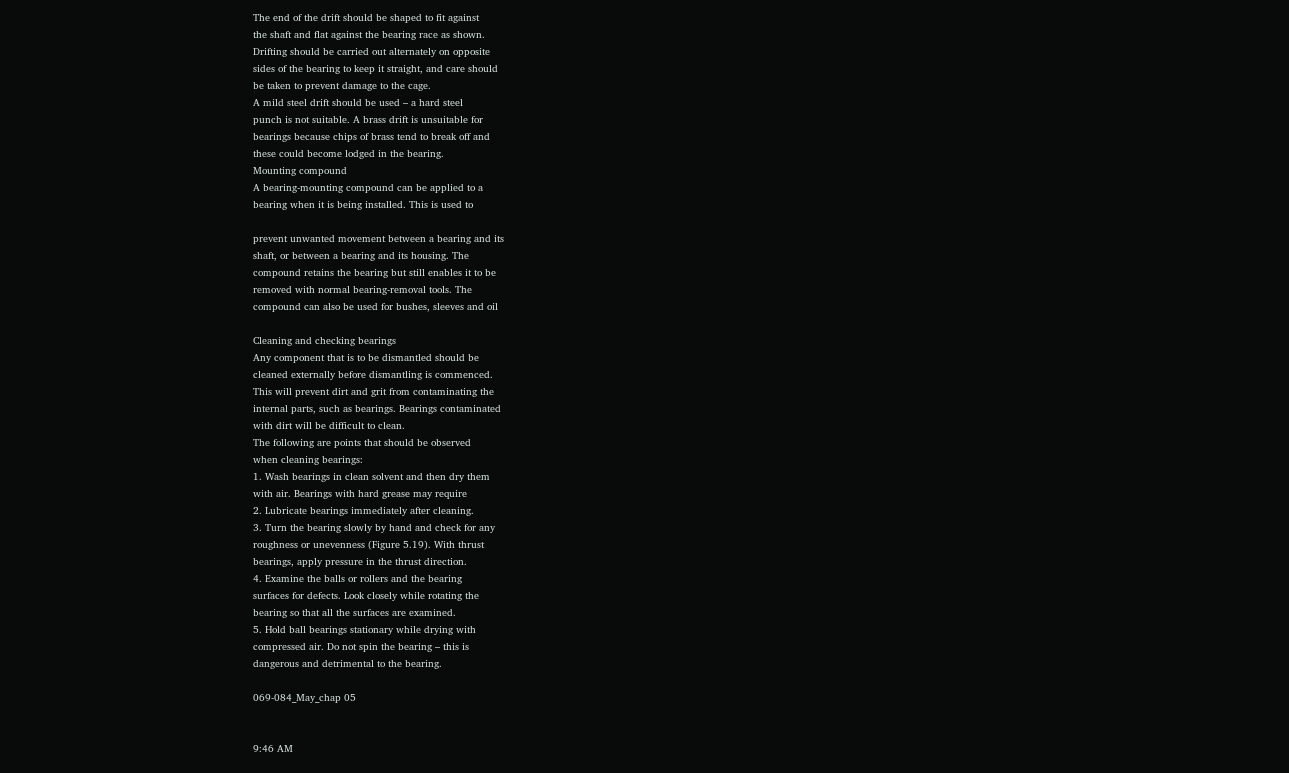The end of the drift should be shaped to fit against
the shaft and flat against the bearing race as shown.
Drifting should be carried out alternately on opposite
sides of the bearing to keep it straight, and care should
be taken to prevent damage to the cage.
A mild steel drift should be used – a hard steel
punch is not suitable. A brass drift is unsuitable for
bearings because chips of brass tend to break off and
these could become lodged in the bearing.
Mounting compound
A bearing-mounting compound can be applied to a
bearing when it is being installed. This is used to

prevent unwanted movement between a bearing and its
shaft, or between a bearing and its housing. The
compound retains the bearing but still enables it to be
removed with normal bearing-removal tools. The
compound can also be used for bushes, sleeves and oil

Cleaning and checking bearings
Any component that is to be dismantled should be
cleaned externally before dismantling is commenced.
This will prevent dirt and grit from contaminating the
internal parts, such as bearings. Bearings contaminated
with dirt will be difficult to clean.
The following are points that should be observed
when cleaning bearings:
1. Wash bearings in clean solvent and then dry them
with air. Bearings with hard grease may require
2. Lubricate bearings immediately after cleaning.
3. Turn the bearing slowly by hand and check for any
roughness or unevenness (Figure 5.19). With thrust
bearings, apply pressure in the thrust direction.
4. Examine the balls or rollers and the bearing
surfaces for defects. Look closely while rotating the
bearing so that all the surfaces are examined.
5. Hold ball bearings stationary while drying with
compressed air. Do not spin the bearing – this is
dangerous and detrimental to the bearing.

069-084_May_chap 05


9:46 AM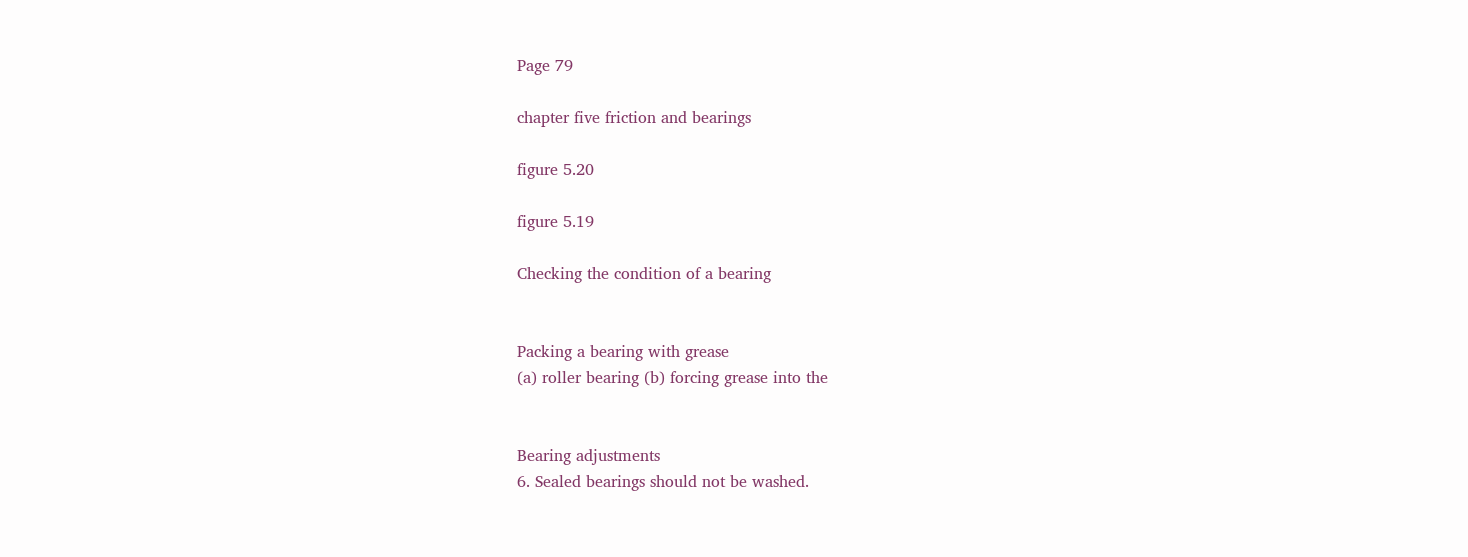Page 79

chapter five friction and bearings

figure 5.20

figure 5.19

Checking the condition of a bearing


Packing a bearing with grease
(a) roller bearing (b) forcing grease into the


Bearing adjustments
6. Sealed bearings should not be washed.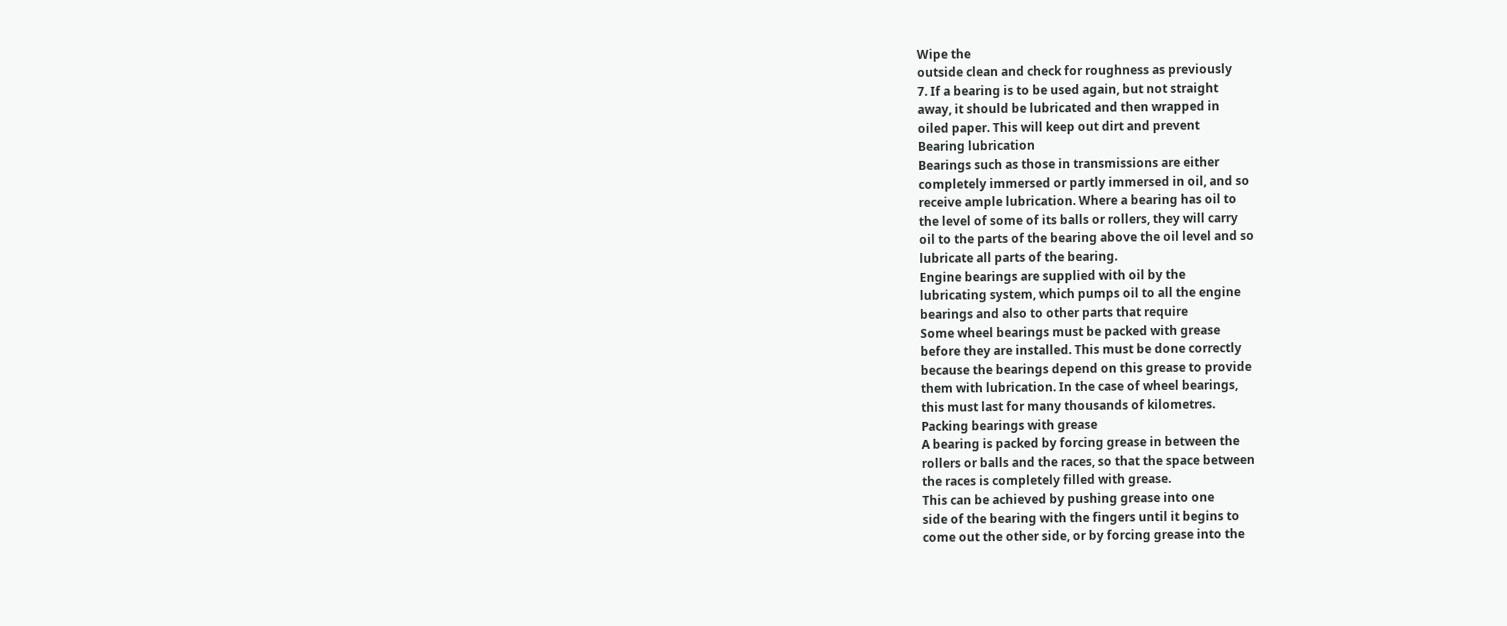Wipe the
outside clean and check for roughness as previously
7. If a bearing is to be used again, but not straight
away, it should be lubricated and then wrapped in
oiled paper. This will keep out dirt and prevent
Bearing lubrication
Bearings such as those in transmissions are either
completely immersed or partly immersed in oil, and so
receive ample lubrication. Where a bearing has oil to
the level of some of its balls or rollers, they will carry
oil to the parts of the bearing above the oil level and so
lubricate all parts of the bearing.
Engine bearings are supplied with oil by the
lubricating system, which pumps oil to all the engine
bearings and also to other parts that require
Some wheel bearings must be packed with grease
before they are installed. This must be done correctly
because the bearings depend on this grease to provide
them with lubrication. In the case of wheel bearings,
this must last for many thousands of kilometres.
Packing bearings with grease
A bearing is packed by forcing grease in between the
rollers or balls and the races, so that the space between
the races is completely filled with grease.
This can be achieved by pushing grease into one
side of the bearing with the fingers until it begins to
come out the other side, or by forcing grease into the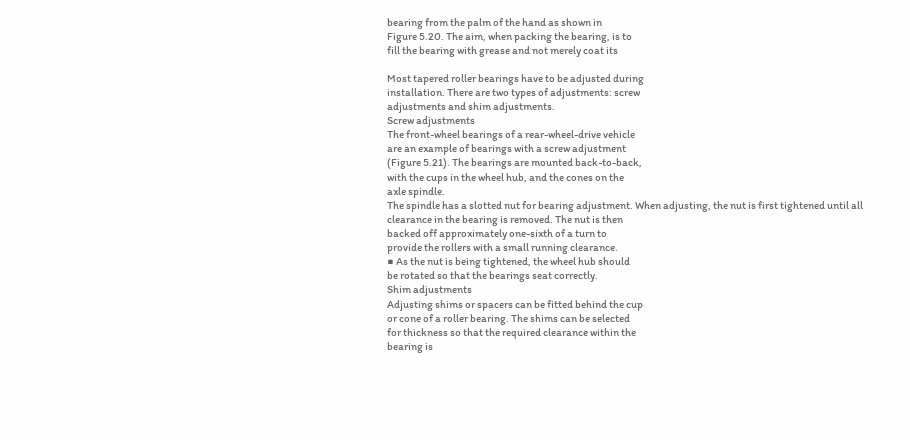bearing from the palm of the hand as shown in
Figure 5.20. The aim, when packing the bearing, is to
fill the bearing with grease and not merely coat its

Most tapered roller bearings have to be adjusted during
installation. There are two types of adjustments: screw
adjustments and shim adjustments.
Screw adjustments
The front-wheel bearings of a rear-wheel-drive vehicle
are an example of bearings with a screw adjustment
(Figure 5.21). The bearings are mounted back-to-back,
with the cups in the wheel hub, and the cones on the
axle spindle.
The spindle has a slotted nut for bearing adjustment. When adjusting, the nut is first tightened until all
clearance in the bearing is removed. The nut is then
backed off approximately one-sixth of a turn to
provide the rollers with a small running clearance.
■ As the nut is being tightened, the wheel hub should
be rotated so that the bearings seat correctly.
Shim adjustments
Adjusting shims or spacers can be fitted behind the cup
or cone of a roller bearing. The shims can be selected
for thickness so that the required clearance within the
bearing is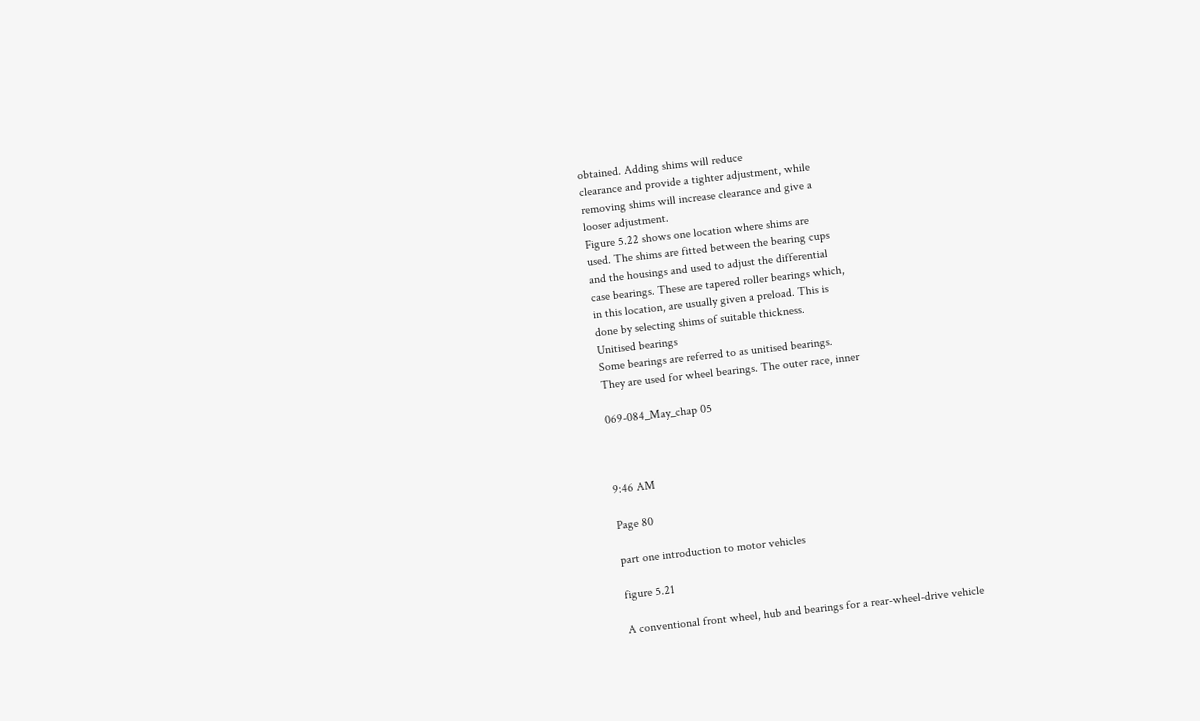obtained. Adding shims will reduce
clearance and provide a tighter adjustment, while
removing shims will increase clearance and give a
looser adjustment.
Figure 5.22 shows one location where shims are
used. The shims are fitted between the bearing cups
and the housings and used to adjust the differential
case bearings. These are tapered roller bearings which,
in this location, are usually given a preload. This is
done by selecting shims of suitable thickness.
Unitised bearings
Some bearings are referred to as unitised bearings.
They are used for wheel bearings. The outer race, inner

069-084_May_chap 05



9:46 AM

Page 80

part one introduction to motor vehicles

figure 5.21

A conventional front wheel, hub and bearings for a rear-wheel-drive vehicle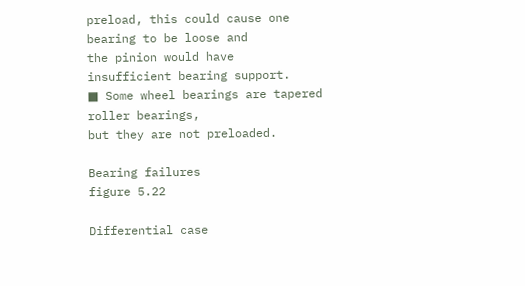preload, this could cause one bearing to be loose and
the pinion would have insufficient bearing support.
■ Some wheel bearings are tapered roller bearings,
but they are not preloaded.

Bearing failures
figure 5.22

Differential case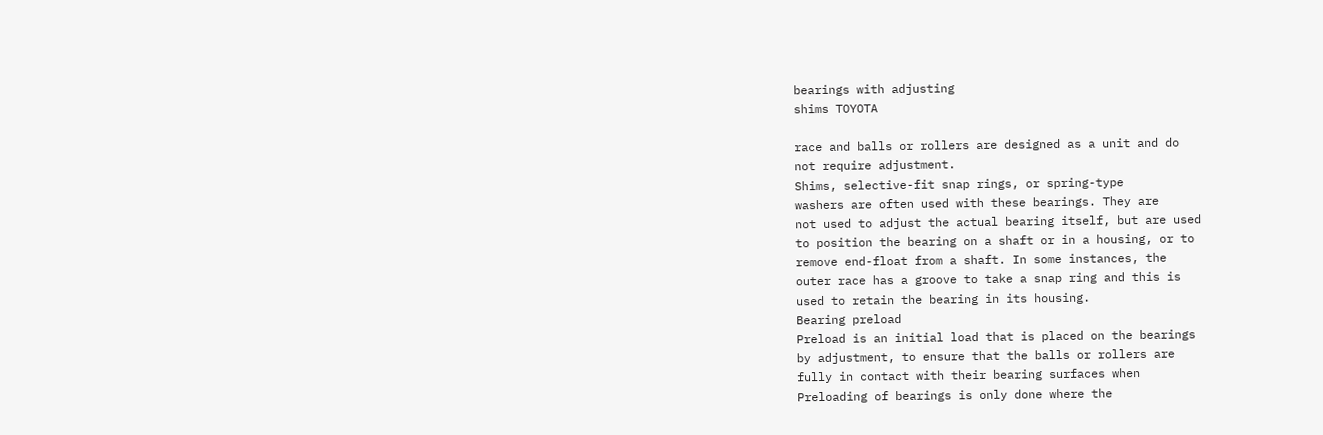bearings with adjusting
shims TOYOTA

race and balls or rollers are designed as a unit and do
not require adjustment.
Shims, selective-fit snap rings, or spring-type
washers are often used with these bearings. They are
not used to adjust the actual bearing itself, but are used
to position the bearing on a shaft or in a housing, or to
remove end-float from a shaft. In some instances, the
outer race has a groove to take a snap ring and this is
used to retain the bearing in its housing.
Bearing preload
Preload is an initial load that is placed on the bearings
by adjustment, to ensure that the balls or rollers are
fully in contact with their bearing surfaces when
Preloading of bearings is only done where the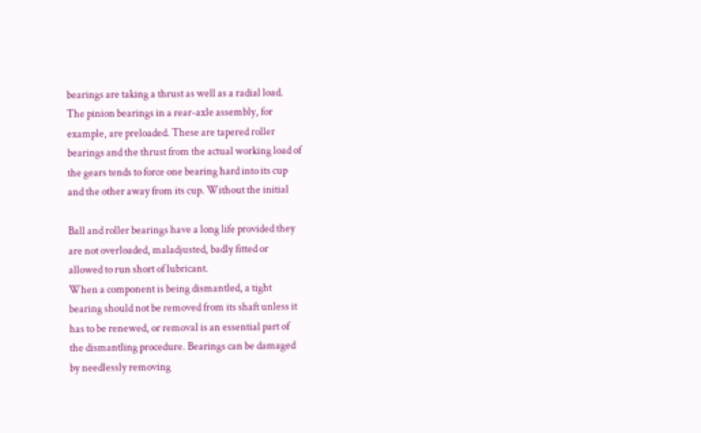bearings are taking a thrust as well as a radial load.
The pinion bearings in a rear-axle assembly, for
example, are preloaded. These are tapered roller
bearings and the thrust from the actual working load of
the gears tends to force one bearing hard into its cup
and the other away from its cup. Without the initial

Ball and roller bearings have a long life provided they
are not overloaded, maladjusted, badly fitted or
allowed to run short of lubricant.
When a component is being dismantled, a tight
bearing should not be removed from its shaft unless it
has to be renewed, or removal is an essential part of
the dismantling procedure. Bearings can be damaged
by needlessly removing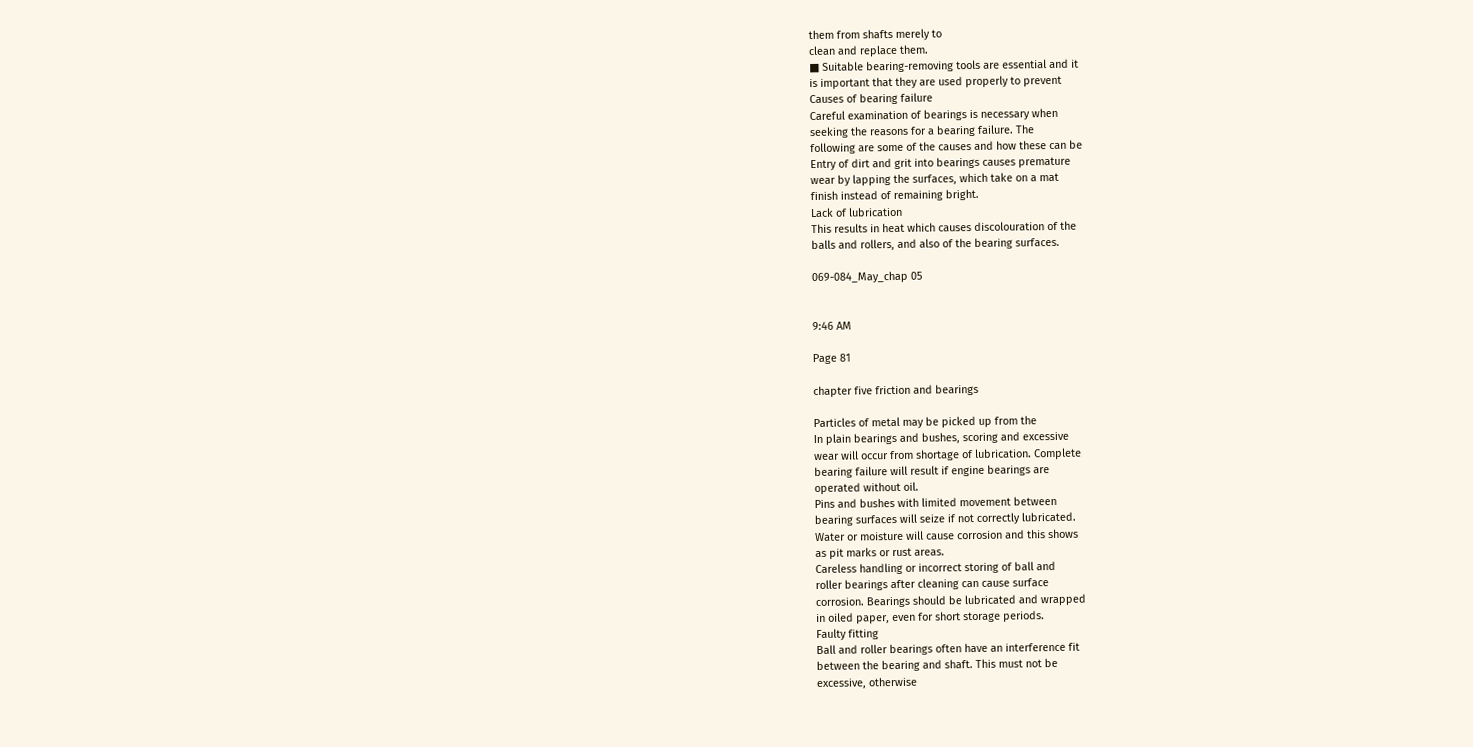them from shafts merely to
clean and replace them.
■ Suitable bearing-removing tools are essential and it
is important that they are used properly to prevent
Causes of bearing failure
Careful examination of bearings is necessary when
seeking the reasons for a bearing failure. The
following are some of the causes and how these can be
Entry of dirt and grit into bearings causes premature
wear by lapping the surfaces, which take on a mat
finish instead of remaining bright.
Lack of lubrication
This results in heat which causes discolouration of the
balls and rollers, and also of the bearing surfaces.

069-084_May_chap 05


9:46 AM

Page 81

chapter five friction and bearings

Particles of metal may be picked up from the
In plain bearings and bushes, scoring and excessive
wear will occur from shortage of lubrication. Complete
bearing failure will result if engine bearings are
operated without oil.
Pins and bushes with limited movement between
bearing surfaces will seize if not correctly lubricated.
Water or moisture will cause corrosion and this shows
as pit marks or rust areas.
Careless handling or incorrect storing of ball and
roller bearings after cleaning can cause surface
corrosion. Bearings should be lubricated and wrapped
in oiled paper, even for short storage periods.
Faulty fitting
Ball and roller bearings often have an interference fit
between the bearing and shaft. This must not be
excessive, otherwise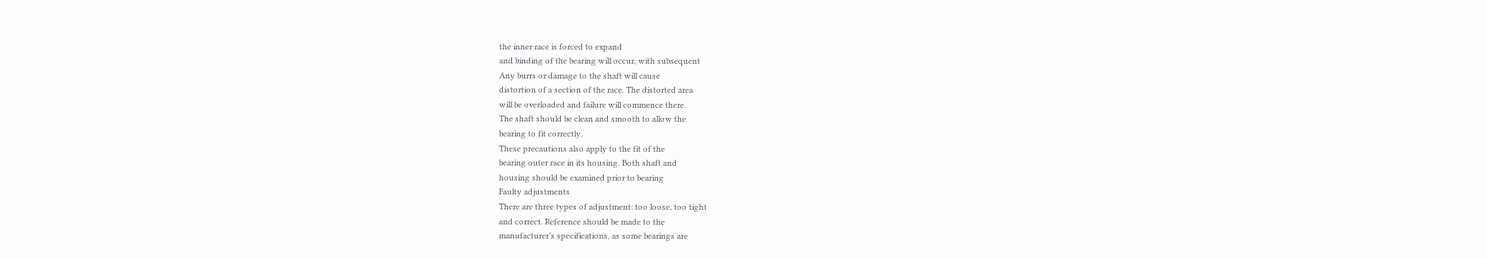the inner race is forced to expand
and binding of the bearing will occur, with subsequent
Any burrs or damage to the shaft will cause
distortion of a section of the race. The distorted area
will be overloaded and failure will commence there.
The shaft should be clean and smooth to allow the
bearing to fit correctly.
These precautions also apply to the fit of the
bearing outer race in its housing. Both shaft and
housing should be examined prior to bearing
Faulty adjustments
There are three types of adjustment: too loose, too tight
and correct. Reference should be made to the
manufacturer’s specifications, as some bearings are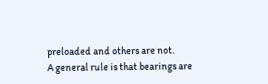preloaded and others are not.
A general rule is that bearings are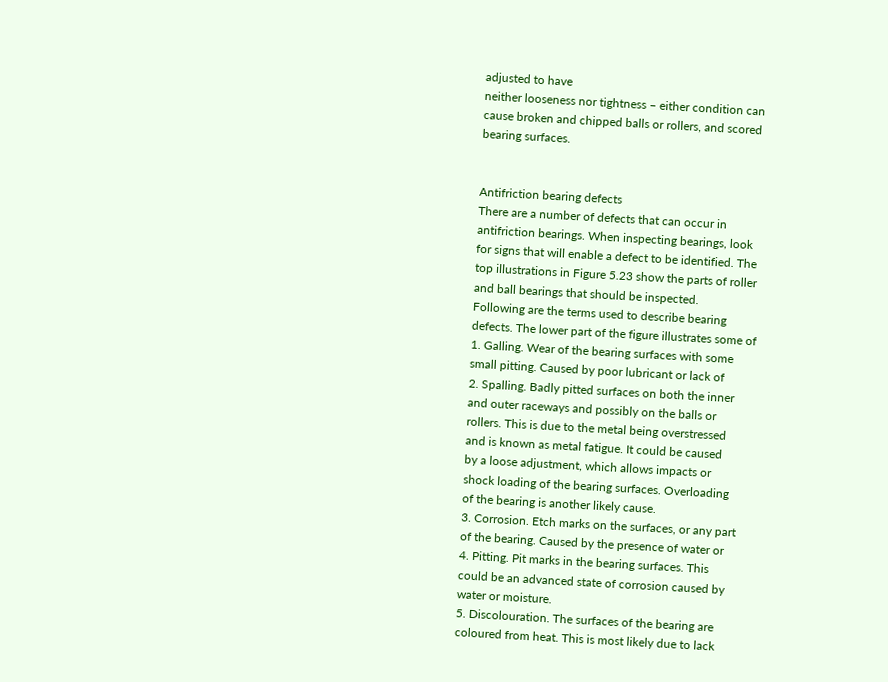adjusted to have
neither looseness nor tightness – either condition can
cause broken and chipped balls or rollers, and scored
bearing surfaces.


Antifriction bearing defects
There are a number of defects that can occur in
antifriction bearings. When inspecting bearings, look
for signs that will enable a defect to be identified. The
top illustrations in Figure 5.23 show the parts of roller
and ball bearings that should be inspected.
Following are the terms used to describe bearing
defects. The lower part of the figure illustrates some of
1. Galling. Wear of the bearing surfaces with some
small pitting. Caused by poor lubricant or lack of
2. Spalling. Badly pitted surfaces on both the inner
and outer raceways and possibly on the balls or
rollers. This is due to the metal being overstressed
and is known as metal fatigue. It could be caused
by a loose adjustment, which allows impacts or
shock loading of the bearing surfaces. Overloading
of the bearing is another likely cause.
3. Corrosion. Etch marks on the surfaces, or any part
of the bearing. Caused by the presence of water or
4. Pitting. Pit marks in the bearing surfaces. This
could be an advanced state of corrosion caused by
water or moisture.
5. Discolouration. The surfaces of the bearing are
coloured from heat. This is most likely due to lack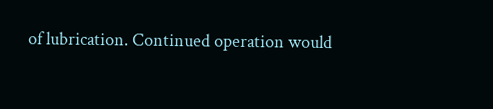of lubrication. Continued operation would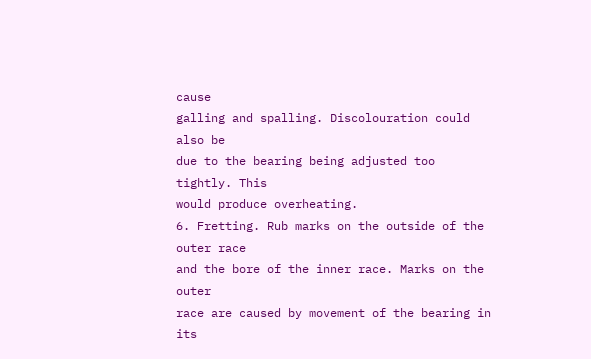cause
galling and spalling. Discolouration could also be
due to the bearing being adjusted too tightly. This
would produce overheating.
6. Fretting. Rub marks on the outside of the outer race
and the bore of the inner race. Marks on the outer
race are caused by movement of the bearing in its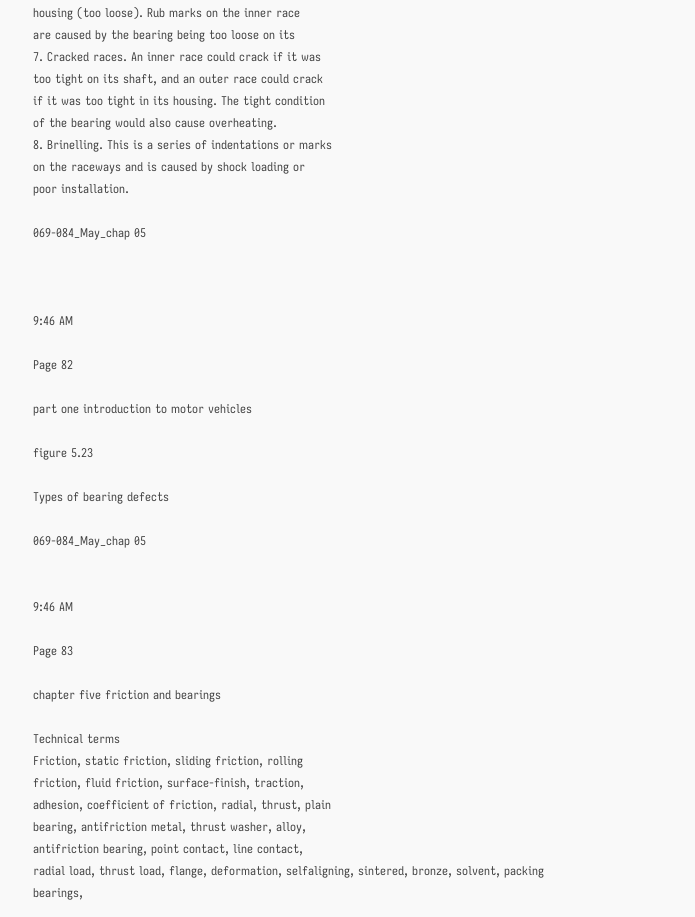housing (too loose). Rub marks on the inner race
are caused by the bearing being too loose on its
7. Cracked races. An inner race could crack if it was
too tight on its shaft, and an outer race could crack
if it was too tight in its housing. The tight condition
of the bearing would also cause overheating.
8. Brinelling. This is a series of indentations or marks
on the raceways and is caused by shock loading or
poor installation.

069-084_May_chap 05



9:46 AM

Page 82

part one introduction to motor vehicles

figure 5.23

Types of bearing defects

069-084_May_chap 05


9:46 AM

Page 83

chapter five friction and bearings

Technical terms
Friction, static friction, sliding friction, rolling
friction, fluid friction, surface-finish, traction,
adhesion, coefficient of friction, radial, thrust, plain
bearing, antifriction metal, thrust washer, alloy,
antifriction bearing, point contact, line contact,
radial load, thrust load, flange, deformation, selfaligning, sintered, bronze, solvent, packing bearings,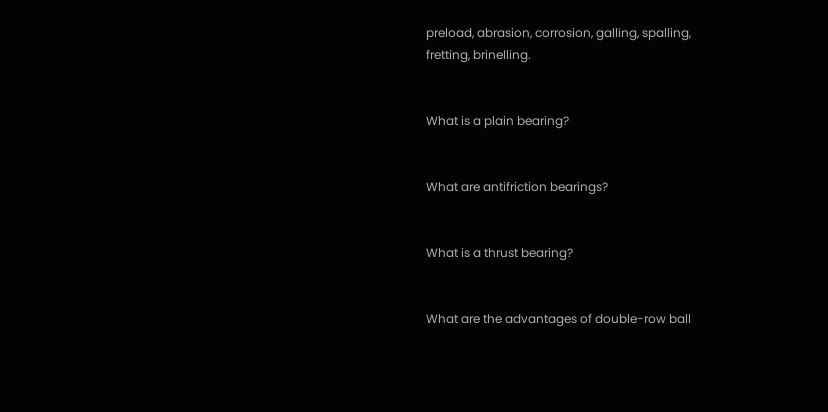preload, abrasion, corrosion, galling, spalling,
fretting, brinelling.


What is a plain bearing?


What are antifriction bearings?


What is a thrust bearing?


What are the advantages of double-row ball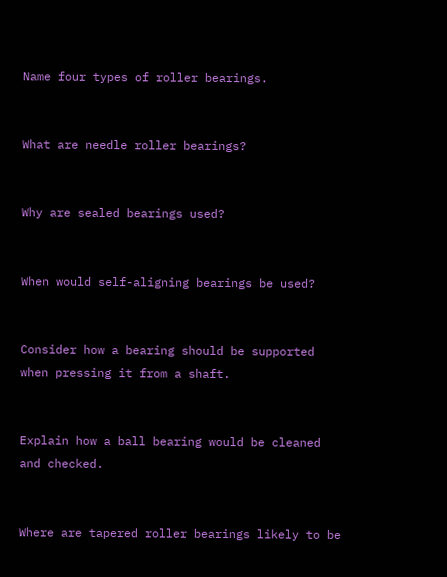Name four types of roller bearings.


What are needle roller bearings?


Why are sealed bearings used?


When would self-aligning bearings be used?


Consider how a bearing should be supported
when pressing it from a shaft.


Explain how a ball bearing would be cleaned
and checked.


Where are tapered roller bearings likely to be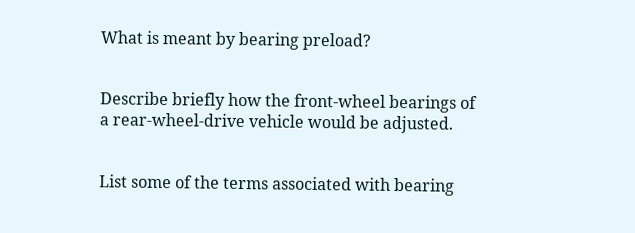What is meant by bearing preload?


Describe briefly how the front-wheel bearings of
a rear-wheel-drive vehicle would be adjusted.


List some of the terms associated with bearing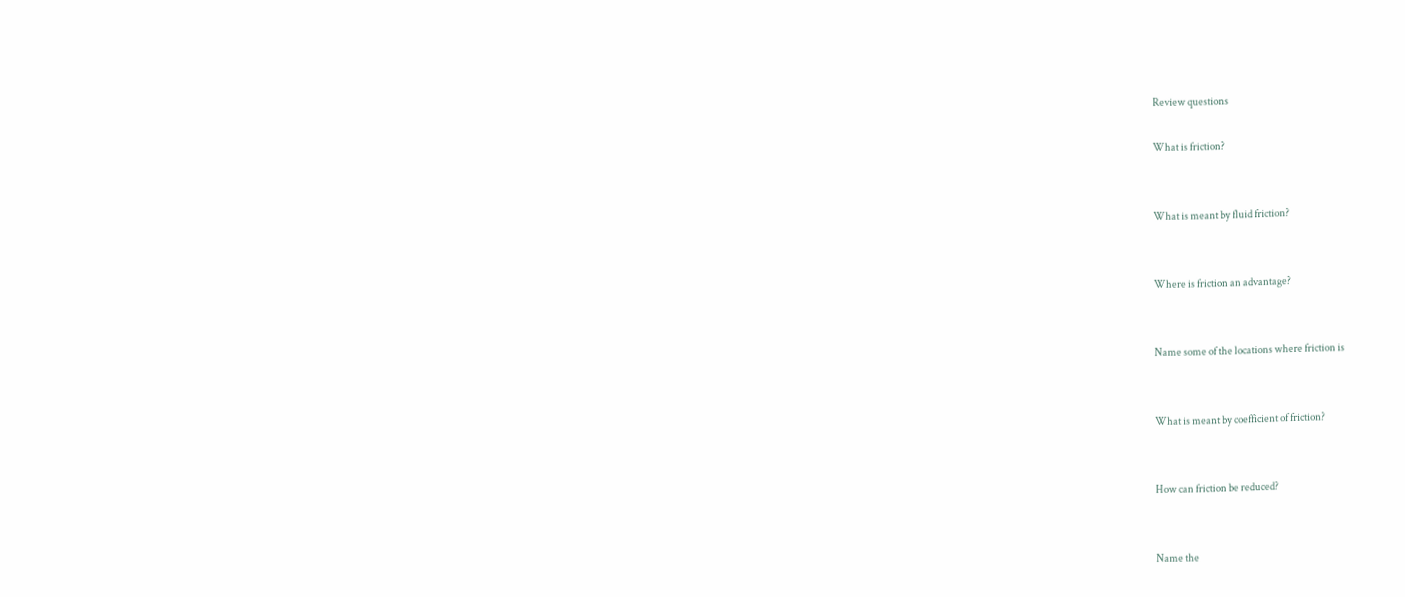Review questions

What is friction?


What is meant by fluid friction?


Where is friction an advantage?


Name some of the locations where friction is


What is meant by coefficient of friction?


How can friction be reduced?


Name the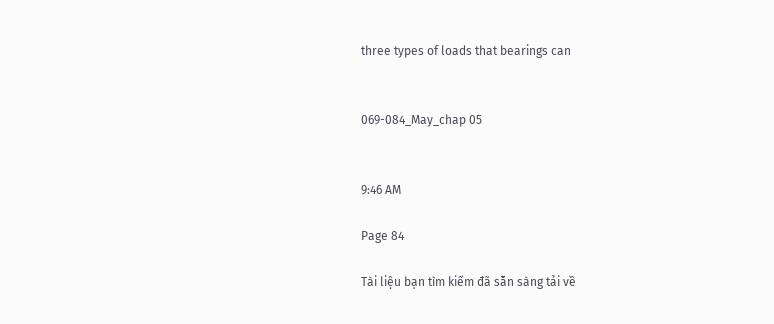three types of loads that bearings can


069-084_May_chap 05


9:46 AM

Page 84

Tài liệu bạn tìm kiếm đã sẵn sàng tải về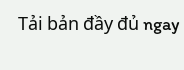Tải bản đầy đủ ngay